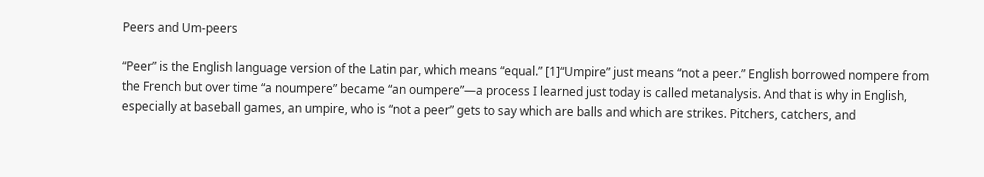Peers and Um-peers

“Peer” is the English language version of the Latin par, which means “equal.” [1]“Umpire” just means “not a peer.” English borrowed nompere from the French but over time “a noumpere” became “an oumpere”—a process I learned just today is called metanalysis. And that is why in English, especially at baseball games, an umpire, who is “not a peer” gets to say which are balls and which are strikes. Pitchers, catchers, and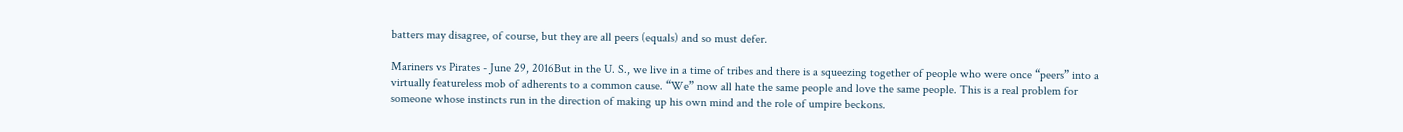batters may disagree, of course, but they are all peers (equals) and so must defer.

Mariners vs Pirates - June 29, 2016But in the U. S., we live in a time of tribes and there is a squeezing together of people who were once “peers” into a virtually featureless mob of adherents to a common cause. “We” now all hate the same people and love the same people. This is a real problem for someone whose instincts run in the direction of making up his own mind and the role of umpire beckons.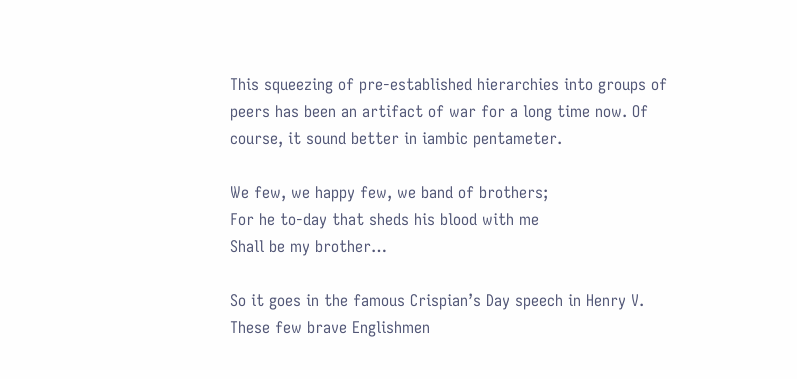This squeezing of pre-established hierarchies into groups of peers has been an artifact of war for a long time now. Of course, it sound better in iambic pentameter.

We few, we happy few, we band of brothers;
For he to-day that sheds his blood with me
Shall be my brother…

So it goes in the famous Crispian’s Day speech in Henry V. These few brave Englishmen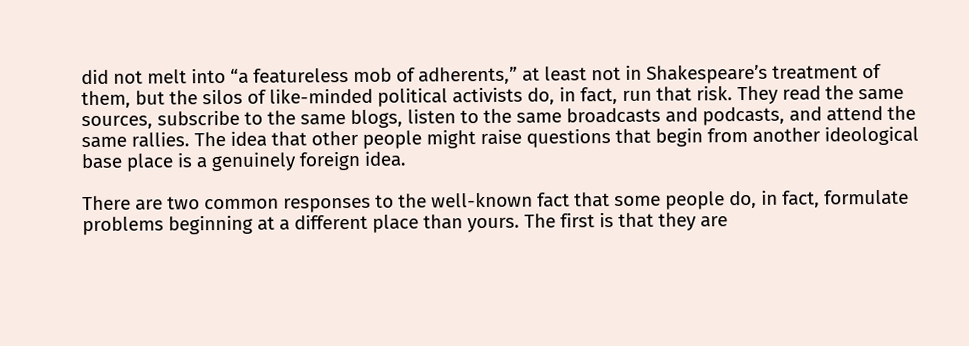did not melt into “a featureless mob of adherents,” at least not in Shakespeare’s treatment of them, but the silos of like-minded political activists do, in fact, run that risk. They read the same sources, subscribe to the same blogs, listen to the same broadcasts and podcasts, and attend the same rallies. The idea that other people might raise questions that begin from another ideological base place is a genuinely foreign idea.

There are two common responses to the well-known fact that some people do, in fact, formulate problems beginning at a different place than yours. The first is that they are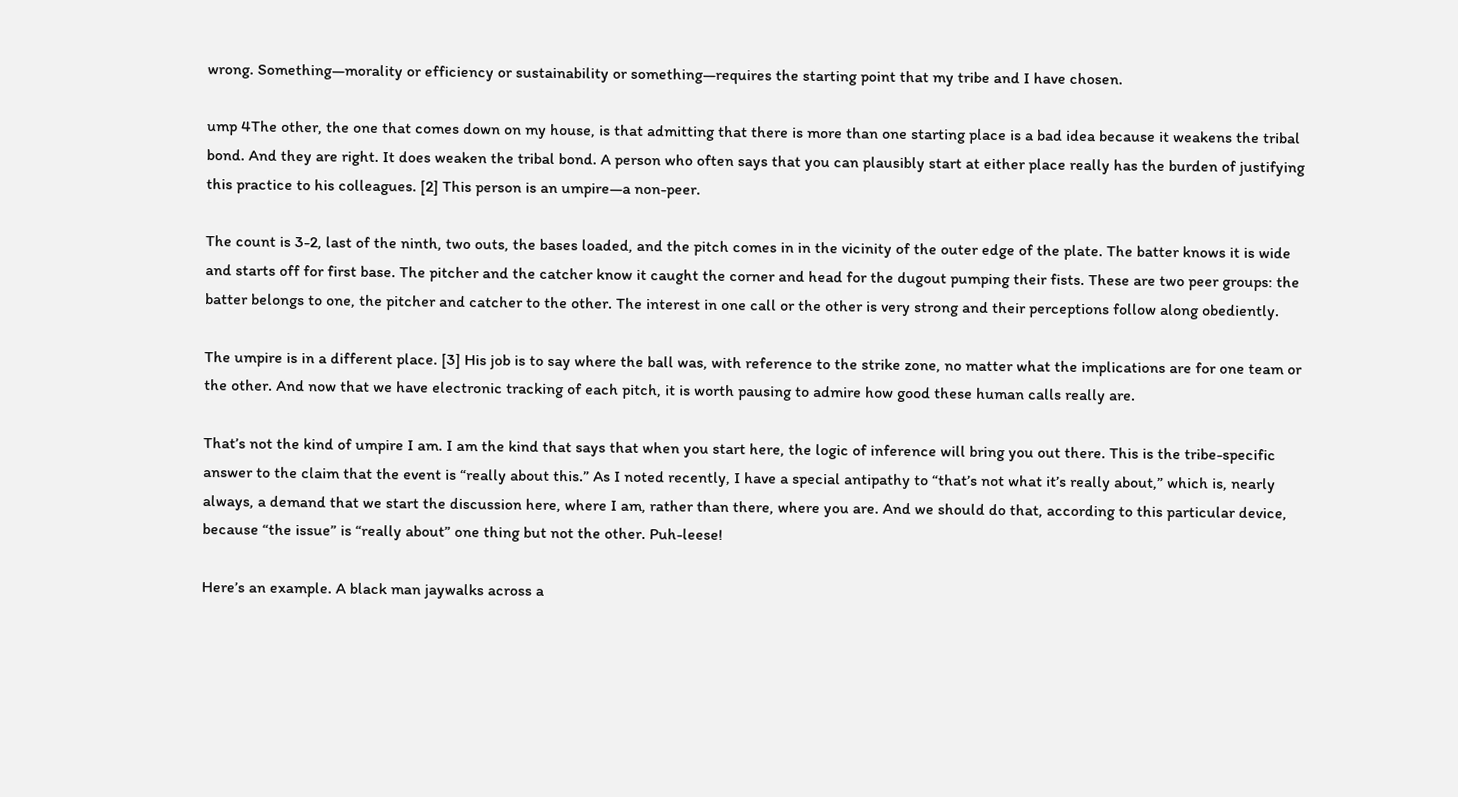wrong. Something—morality or efficiency or sustainability or something—requires the starting point that my tribe and I have chosen.

ump 4The other, the one that comes down on my house, is that admitting that there is more than one starting place is a bad idea because it weakens the tribal bond. And they are right. It does weaken the tribal bond. A person who often says that you can plausibly start at either place really has the burden of justifying this practice to his colleagues. [2] This person is an umpire—a non-peer.

The count is 3-2, last of the ninth, two outs, the bases loaded, and the pitch comes in in the vicinity of the outer edge of the plate. The batter knows it is wide and starts off for first base. The pitcher and the catcher know it caught the corner and head for the dugout pumping their fists. These are two peer groups: the batter belongs to one, the pitcher and catcher to the other. The interest in one call or the other is very strong and their perceptions follow along obediently.

The umpire is in a different place. [3] His job is to say where the ball was, with reference to the strike zone, no matter what the implications are for one team or the other. And now that we have electronic tracking of each pitch, it is worth pausing to admire how good these human calls really are.

That’s not the kind of umpire I am. I am the kind that says that when you start here, the logic of inference will bring you out there. This is the tribe-specific answer to the claim that the event is “really about this.” As I noted recently, I have a special antipathy to “that’s not what it’s really about,” which is, nearly always, a demand that we start the discussion here, where I am, rather than there, where you are. And we should do that, according to this particular device, because “the issue” is “really about” one thing but not the other. Puh-leese!

Here’s an example. A black man jaywalks across a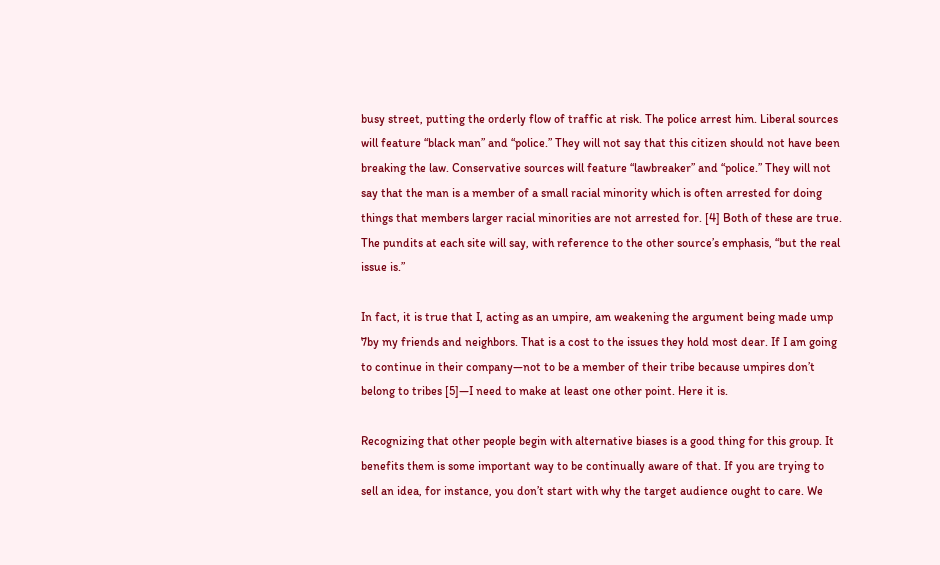busy street, putting the orderly flow of traffic at risk. The police arrest him. Liberal sources will feature “black man” and “police.” They will not say that this citizen should not have been breaking the law. Conservative sources will feature “lawbreaker” and “police.” They will not say that the man is a member of a small racial minority which is often arrested for doing things that members larger racial minorities are not arrested for. [4] Both of these are true. The pundits at each site will say, with reference to the other source’s emphasis, “but the real issue is.”

In fact, it is true that I, acting as an umpire, am weakening the argument being made ump 7by my friends and neighbors. That is a cost to the issues they hold most dear. If I am going to continue in their company—not to be a member of their tribe because umpires don’t belong to tribes [5]—I need to make at least one other point. Here it is.

Recognizing that other people begin with alternative biases is a good thing for this group. It benefits them is some important way to be continually aware of that. If you are trying to sell an idea, for instance, you don’t start with why the target audience ought to care. We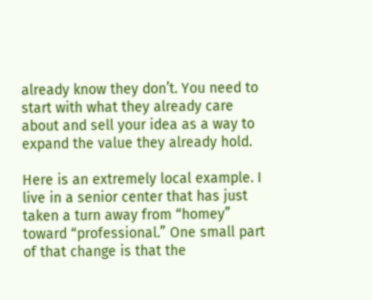already know they don’t. You need to start with what they already care about and sell your idea as a way to expand the value they already hold.

Here is an extremely local example. I live in a senior center that has just taken a turn away from “homey” toward “professional.” One small part of that change is that the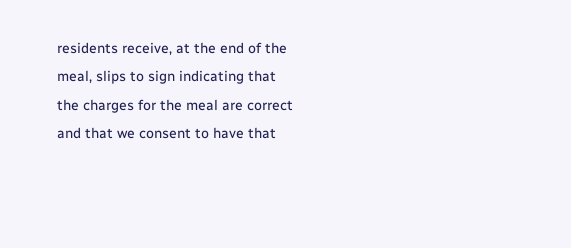residents receive, at the end of the meal, slips to sign indicating that the charges for the meal are correct and that we consent to have that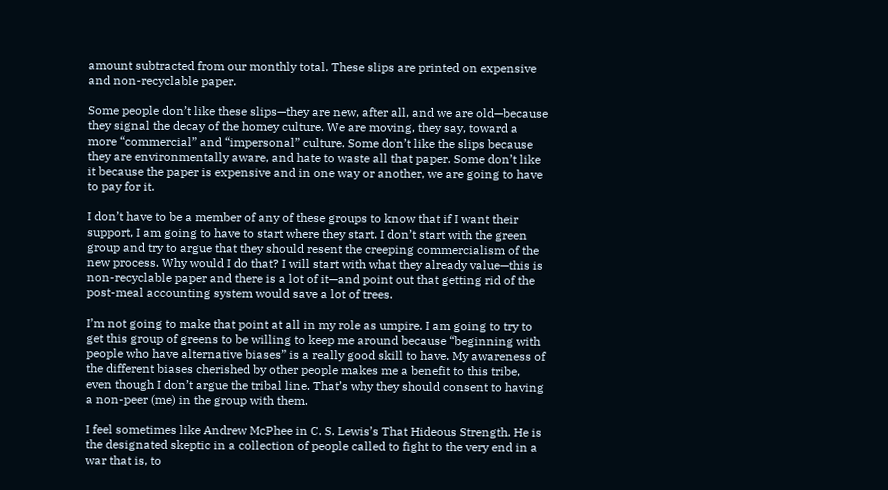amount subtracted from our monthly total. These slips are printed on expensive and non-recyclable paper.

Some people don’t like these slips—they are new, after all, and we are old—because they signal the decay of the homey culture. We are moving, they say, toward a more “commercial” and “impersonal” culture. Some don’t like the slips because they are environmentally aware, and hate to waste all that paper. Some don’t like it because the paper is expensive and in one way or another, we are going to have to pay for it.

I don’t have to be a member of any of these groups to know that if I want their support, I am going to have to start where they start. I don’t start with the green group and try to argue that they should resent the creeping commercialism of the new process. Why would I do that? I will start with what they already value—this is non-recyclable paper and there is a lot of it—and point out that getting rid of the post-meal accounting system would save a lot of trees.

I’m not going to make that point at all in my role as umpire. I am going to try to get this group of greens to be willing to keep me around because “beginning with people who have alternative biases” is a really good skill to have. My awareness of the different biases cherished by other people makes me a benefit to this tribe, even though I don’t argue the tribal line. That’s why they should consent to having a non-peer (me) in the group with them.

I feel sometimes like Andrew McPhee in C. S. Lewis’s That Hideous Strength. He is the designated skeptic in a collection of people called to fight to the very end in a war that is, to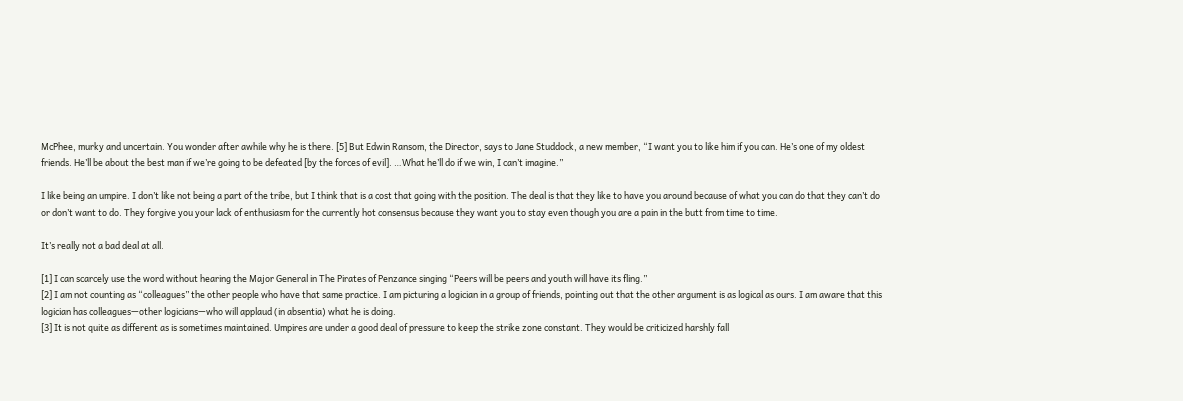McPhee, murky and uncertain. You wonder after awhile why he is there. [5] But Edwin Ransom, the Director, says to Jane Studdock, a new member, “I want you to like him if you can. He’s one of my oldest friends. He’ll be about the best man if we’re going to be defeated [by the forces of evil]. …What he’ll do if we win, I can’t imagine.”

I like being an umpire. I don’t like not being a part of the tribe, but I think that is a cost that going with the position. The deal is that they like to have you around because of what you can do that they can’t do or don’t want to do. They forgive you your lack of enthusiasm for the currently hot consensus because they want you to stay even though you are a pain in the butt from time to time.

It’s really not a bad deal at all.

[1] I can scarcely use the word without hearing the Major General in The Pirates of Penzance singing “Peers will be peers and youth will have its fling.”
[2] I am not counting as “colleagues” the other people who have that same practice. I am picturing a logician in a group of friends, pointing out that the other argument is as logical as ours. I am aware that this logician has colleagues—other logicians—who will applaud (in absentia) what he is doing.
[3] It is not quite as different as is sometimes maintained. Umpires are under a good deal of pressure to keep the strike zone constant. They would be criticized harshly fall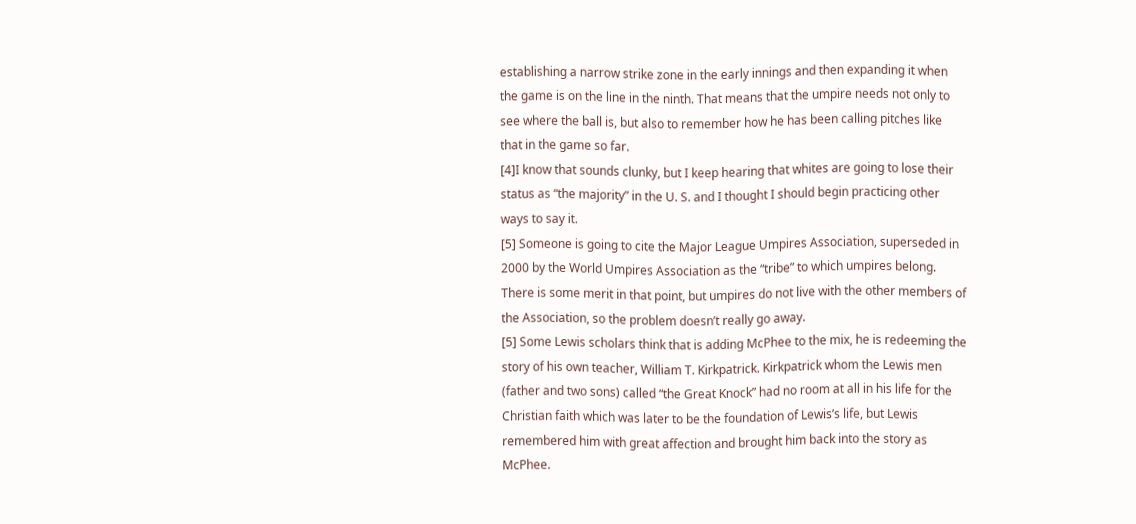establishing a narrow strike zone in the early innings and then expanding it when the game is on the line in the ninth. That means that the umpire needs not only to see where the ball is, but also to remember how he has been calling pitches like that in the game so far.
[4]I know that sounds clunky, but I keep hearing that whites are going to lose their status as “the majority” in the U. S. and I thought I should begin practicing other ways to say it.
[5] Someone is going to cite the Major League Umpires Association, superseded in 2000 by the World Umpires Association as the “tribe” to which umpires belong. There is some merit in that point, but umpires do not live with the other members of the Association, so the problem doesn’t really go away.
[5] Some Lewis scholars think that is adding McPhee to the mix, he is redeeming the story of his own teacher, William T. Kirkpatrick. Kirkpatrick whom the Lewis men (father and two sons) called “the Great Knock” had no room at all in his life for the Christian faith which was later to be the foundation of Lewis’s life, but Lewis remembered him with great affection and brought him back into the story as McPhee.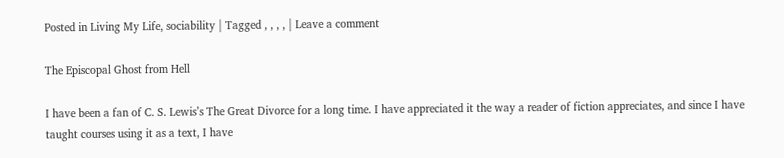Posted in Living My Life, sociability | Tagged , , , , | Leave a comment

The Episcopal Ghost from Hell

I have been a fan of C. S. Lewis’s The Great Divorce for a long time. I have appreciated it the way a reader of fiction appreciates, and since I have taught courses using it as a text, I have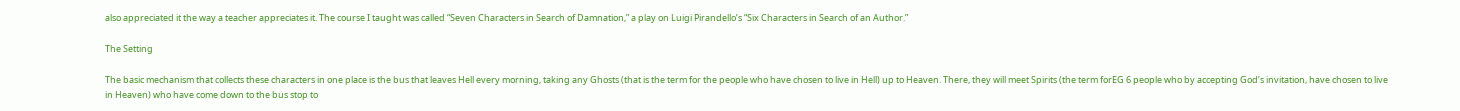also appreciated it the way a teacher appreciates it. The course I taught was called “Seven Characters in Search of Damnation,” a play on Luigi Pirandello’s “Six Characters in Search of an Author.”

The Setting

The basic mechanism that collects these characters in one place is the bus that leaves Hell every morning, taking any Ghosts (that is the term for the people who have chosen to live in Hell) up to Heaven. There, they will meet Spirits (the term forEG 6 people who by accepting God’s invitation, have chosen to live in Heaven) who have come down to the bus stop to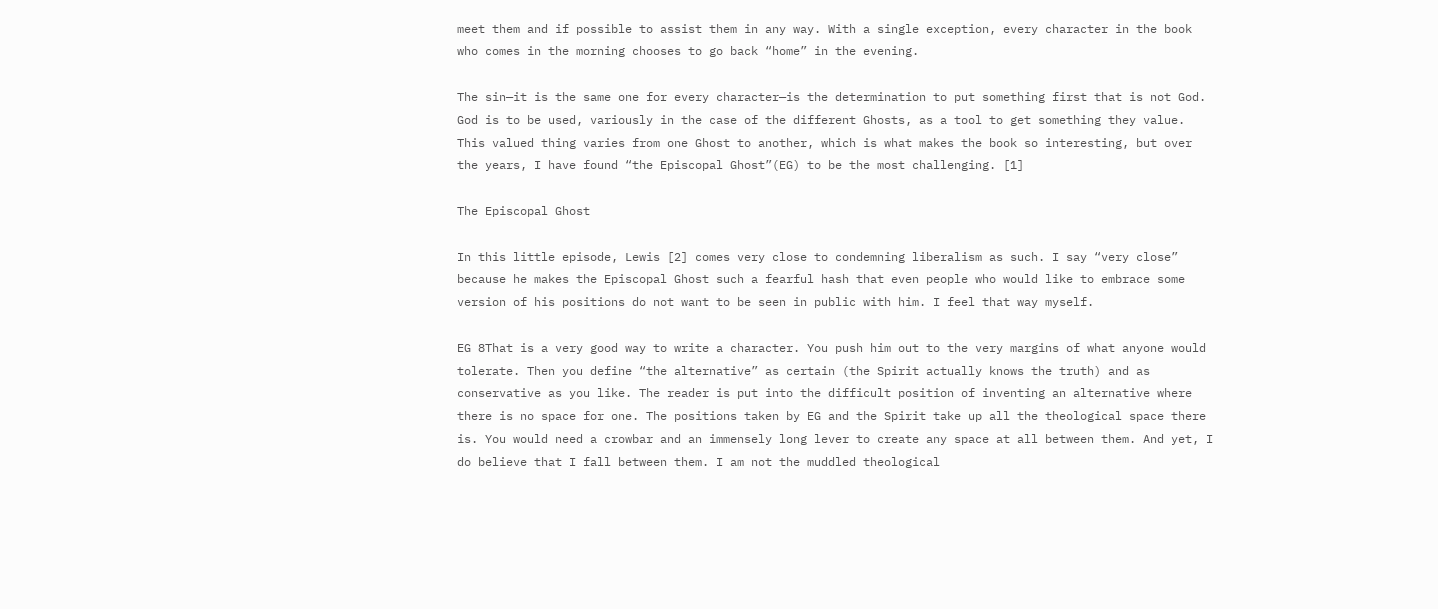meet them and if possible to assist them in any way. With a single exception, every character in the book who comes in the morning chooses to go back “home” in the evening.

The sin—it is the same one for every character—is the determination to put something first that is not God. God is to be used, variously in the case of the different Ghosts, as a tool to get something they value. This valued thing varies from one Ghost to another, which is what makes the book so interesting, but over the years, I have found “the Episcopal Ghost”(EG) to be the most challenging. [1]

The Episcopal Ghost

In this little episode, Lewis [2] comes very close to condemning liberalism as such. I say “very close” because he makes the Episcopal Ghost such a fearful hash that even people who would like to embrace some version of his positions do not want to be seen in public with him. I feel that way myself.

EG 8That is a very good way to write a character. You push him out to the very margins of what anyone would tolerate. Then you define “the alternative” as certain (the Spirit actually knows the truth) and as conservative as you like. The reader is put into the difficult position of inventing an alternative where there is no space for one. The positions taken by EG and the Spirit take up all the theological space there is. You would need a crowbar and an immensely long lever to create any space at all between them. And yet, I do believe that I fall between them. I am not the muddled theological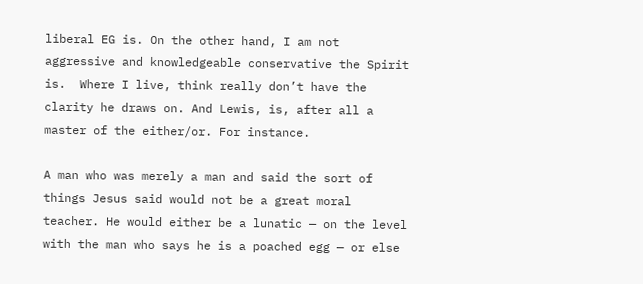liberal EG is. On the other hand, I am not aggressive and knowledgeable conservative the Spirit is.  Where I live, think really don’t have the clarity he draws on. And Lewis, is, after all a master of the either/or. For instance.

A man who was merely a man and said the sort of things Jesus said would not be a great moral teacher. He would either be a lunatic — on the level with the man who says he is a poached egg — or else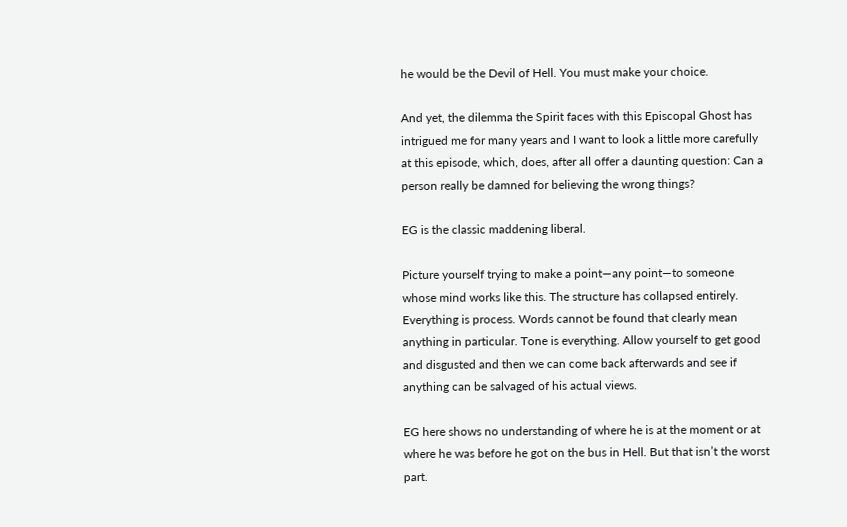he would be the Devil of Hell. You must make your choice.

And yet, the dilemma the Spirit faces with this Episcopal Ghost has intrigued me for many years and I want to look a little more carefully at this episode, which, does, after all offer a daunting question: Can a person really be damned for believing the wrong things?

EG is the classic maddening liberal.

Picture yourself trying to make a point—any point—to someone whose mind works like this. The structure has collapsed entirely. Everything is process. Words cannot be found that clearly mean anything in particular. Tone is everything. Allow yourself to get good and disgusted and then we can come back afterwards and see if anything can be salvaged of his actual views.

EG here shows no understanding of where he is at the moment or at where he was before he got on the bus in Hell. But that isn’t the worst part.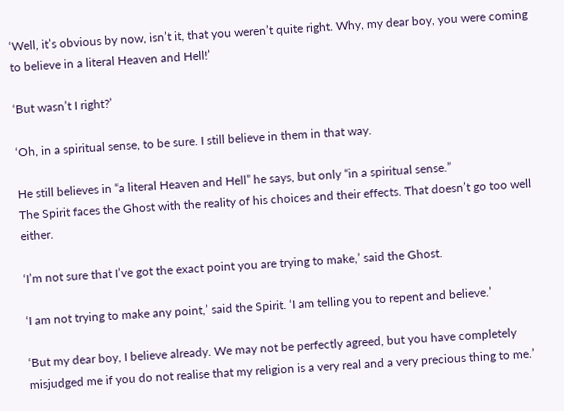‘Well, it’s obvious by now, isn’t it, that you weren’t quite right. Why, my dear boy, you were coming to believe in a literal Heaven and Hell!’

‘But wasn’t I right?’

‘Oh, in a spiritual sense, to be sure. I still believe in them in that way.

He still believes in “a literal Heaven and Hell” he says, but only “in a spiritual sense.”
The Spirit faces the Ghost with the reality of his choices and their effects. That doesn’t go too well either.

‘I’m not sure that I’ve got the exact point you are trying to make,’ said the Ghost.

‘I am not trying to make any point,’ said the Spirit. ‘I am telling you to repent and believe.’

‘But my dear boy, I believe already. We may not be perfectly agreed, but you have completely misjudged me if you do not realise that my religion is a very real and a very precious thing to me.’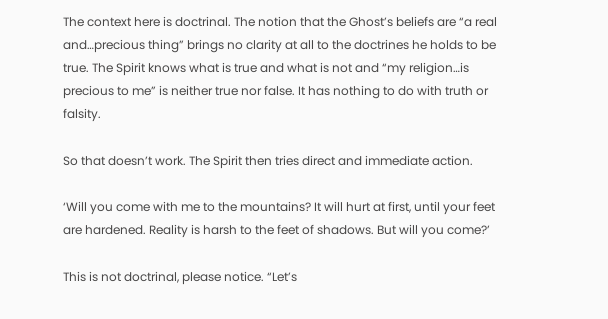The context here is doctrinal. The notion that the Ghost’s beliefs are “a real and…precious thing” brings no clarity at all to the doctrines he holds to be true. The Spirit knows what is true and what is not and “my religion…is precious to me” is neither true nor false. It has nothing to do with truth or falsity.

So that doesn’t work. The Spirit then tries direct and immediate action.

‘Will you come with me to the mountains? It will hurt at first, until your feet are hardened. Reality is harsh to the feet of shadows. But will you come?’

This is not doctrinal, please notice. “Let’s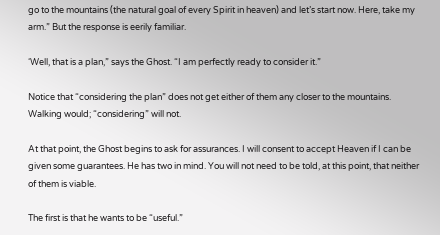go to the mountains (the natural goal of every Spirit in heaven) and let’s start now. Here, take my arm.” But the response is eerily familiar.

‘Well, that is a plan,” says the Ghost. “I am perfectly ready to consider it.”

Notice that “considering the plan” does not get either of them any closer to the mountains. Walking would; “considering” will not.

At that point, the Ghost begins to ask for assurances. I will consent to accept Heaven if I can be given some guarantees. He has two in mind. You will not need to be told, at this point, that neither of them is viable.

The first is that he wants to be “useful.”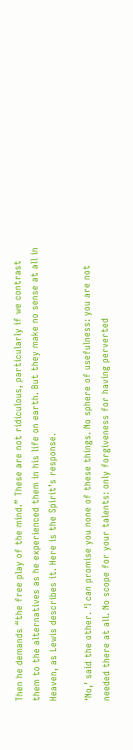Then he demands “the free play of the mind.” These are not ridiculous, particularly if we contrast them to the alternatives as he experienced them in his life on earth. But they make no sense at all in Heaven, as Lewis describes it. Here is the Spirit’s response.

‘No,’ said the other. ‘I can promise you none of these things. No sphere of usefulness: you are not needed there at all. No scope for your talents: only forgiveness for having perverted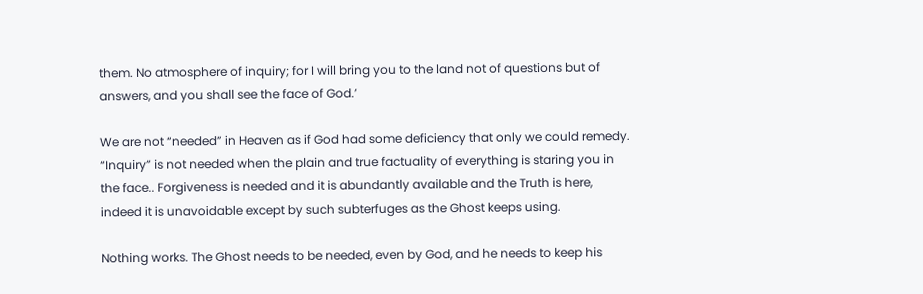them. No atmosphere of inquiry; for I will bring you to the land not of questions but of answers, and you shall see the face of God.’

We are not “needed” in Heaven as if God had some deficiency that only we could remedy. “Inquiry” is not needed when the plain and true factuality of everything is staring you in the face.. Forgiveness is needed and it is abundantly available and the Truth is here, indeed it is unavoidable except by such subterfuges as the Ghost keeps using.

Nothing works. The Ghost needs to be needed, even by God, and he needs to keep his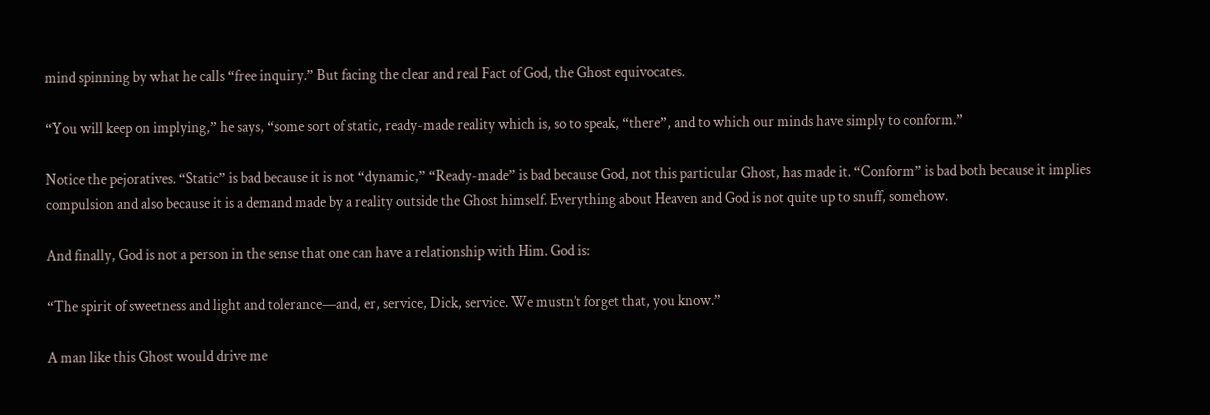mind spinning by what he calls “free inquiry.” But facing the clear and real Fact of God, the Ghost equivocates.

“You will keep on implying,” he says, “some sort of static, ready-made reality which is, so to speak, “there”, and to which our minds have simply to conform.”

Notice the pejoratives. “Static” is bad because it is not “dynamic,” “Ready-made” is bad because God, not this particular Ghost, has made it. “Conform” is bad both because it implies compulsion and also because it is a demand made by a reality outside the Ghost himself. Everything about Heaven and God is not quite up to snuff, somehow.

And finally, God is not a person in the sense that one can have a relationship with Him. God is:

“The spirit of sweetness and light and tolerance—and, er, service, Dick, service. We mustn’t forget that, you know.”

A man like this Ghost would drive me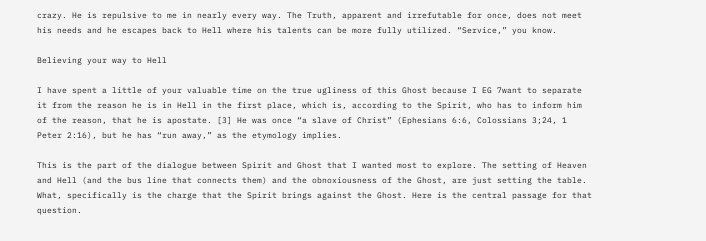crazy. He is repulsive to me in nearly every way. The Truth, apparent and irrefutable for once, does not meet his needs and he escapes back to Hell where his talents can be more fully utilized. “Service,” you know.

Believing your way to Hell

I have spent a little of your valuable time on the true ugliness of this Ghost because I EG 7want to separate it from the reason he is in Hell in the first place, which is, according to the Spirit, who has to inform him of the reason, that he is apostate. [3] He was once “a slave of Christ” (Ephesians 6:6, Colossians 3;24, 1 Peter 2:16), but he has “run away,” as the etymology implies.

This is the part of the dialogue between Spirit and Ghost that I wanted most to explore. The setting of Heaven and Hell (and the bus line that connects them) and the obnoxiousness of the Ghost, are just setting the table. What, specifically is the charge that the Spirit brings against the Ghost. Here is the central passage for that question.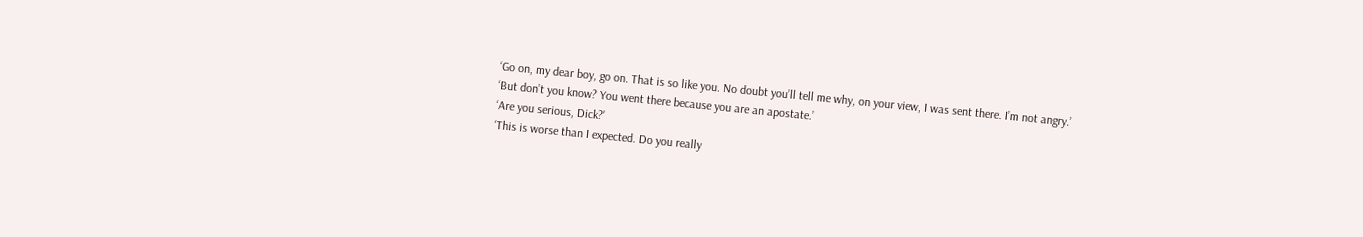‘Go on, my dear boy, go on. That is so like you. No doubt you’ll tell me why, on your view, I was sent there. I’m not angry.’
‘But don’t you know? You went there because you are an apostate.’
‘Are you serious, Dick?’
‘This is worse than I expected. Do you really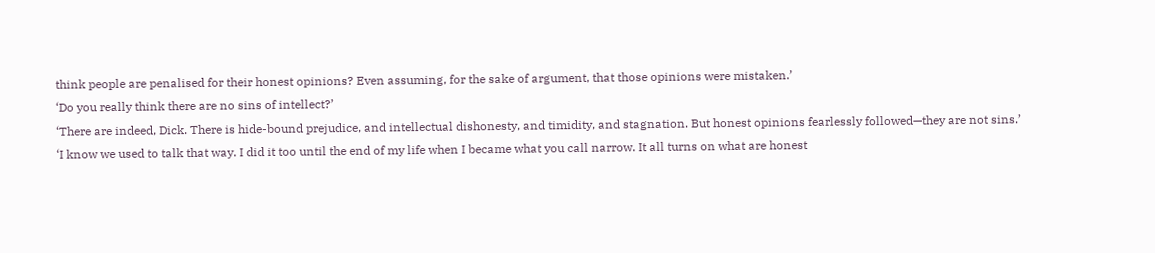think people are penalised for their honest opinions? Even assuming, for the sake of argument, that those opinions were mistaken.’
‘Do you really think there are no sins of intellect?’
‘There are indeed, Dick. There is hide-bound prejudice, and intellectual dishonesty, and timidity, and stagnation. But honest opinions fearlessly followed—they are not sins.’
‘I know we used to talk that way. I did it too until the end of my life when I became what you call narrow. It all turns on what are honest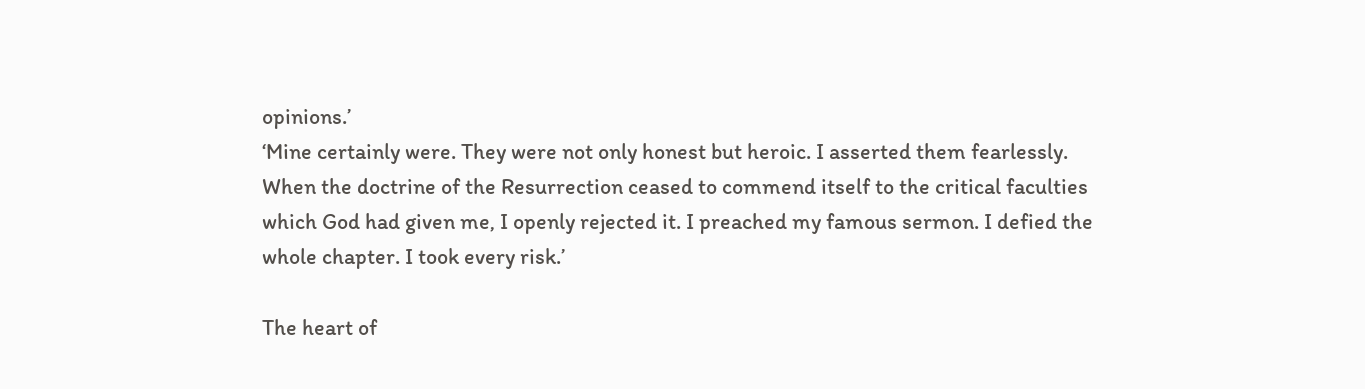opinions.’
‘Mine certainly were. They were not only honest but heroic. I asserted them fearlessly. When the doctrine of the Resurrection ceased to commend itself to the critical faculties which God had given me, I openly rejected it. I preached my famous sermon. I defied the whole chapter. I took every risk.’

The heart of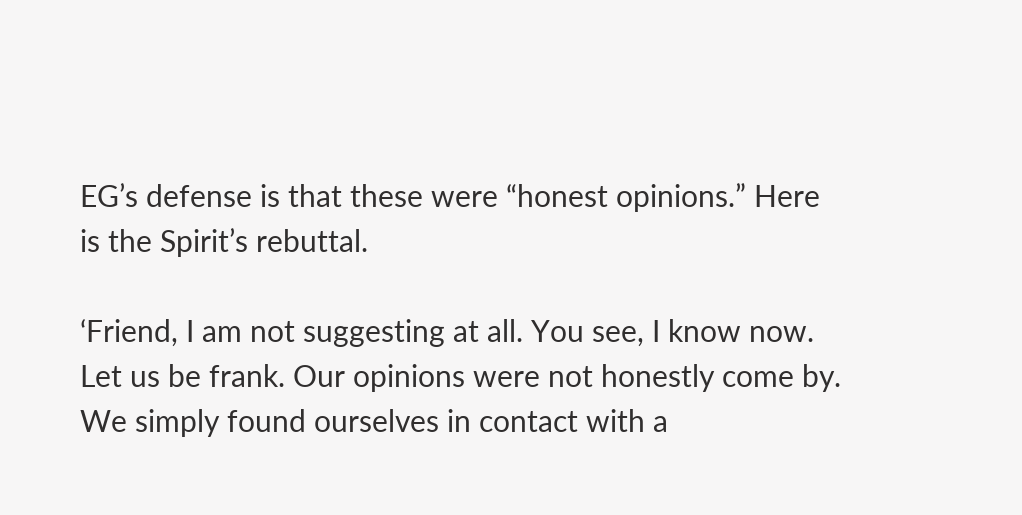EG’s defense is that these were “honest opinions.” Here is the Spirit’s rebuttal.

‘Friend, I am not suggesting at all. You see, I know now. Let us be frank. Our opinions were not honestly come by. We simply found ourselves in contact with a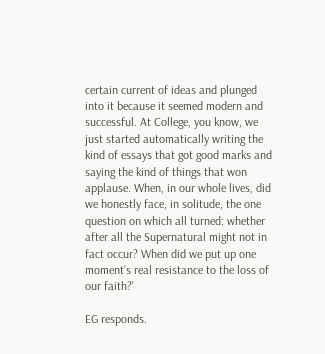certain current of ideas and plunged into it because it seemed modern and successful. At College, you know, we just started automatically writing the kind of essays that got good marks and saying the kind of things that won applause. When, in our whole lives, did we honestly face, in solitude, the one question on which all turned: whether after all the Supernatural might not in fact occur? When did we put up one moment’s real resistance to the loss of our faith?’

EG responds.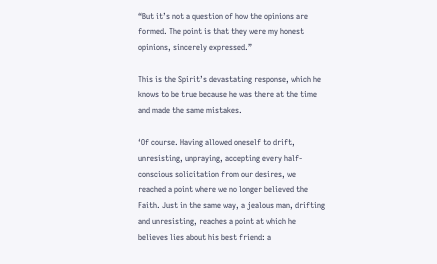“But it’s not a question of how the opinions are formed. The point is that they were my honest opinions, sincerely expressed.”

This is the Spirit’s devastating response, which he knows to be true because he was there at the time and made the same mistakes.

‘Of course. Having allowed oneself to drift, unresisting, unpraying, accepting every half-conscious solicitation from our desires, we reached a point where we no longer believed the Faith. Just in the same way, a jealous man, drifting and unresisting, reaches a point at which he believes lies about his best friend: a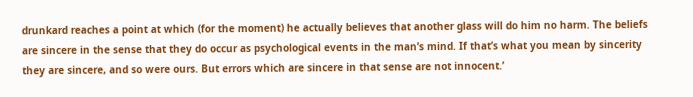drunkard reaches a point at which (for the moment) he actually believes that another glass will do him no harm. The beliefs are sincere in the sense that they do occur as psychological events in the man’s mind. If that’s what you mean by sincerity they are sincere, and so were ours. But errors which are sincere in that sense are not innocent.’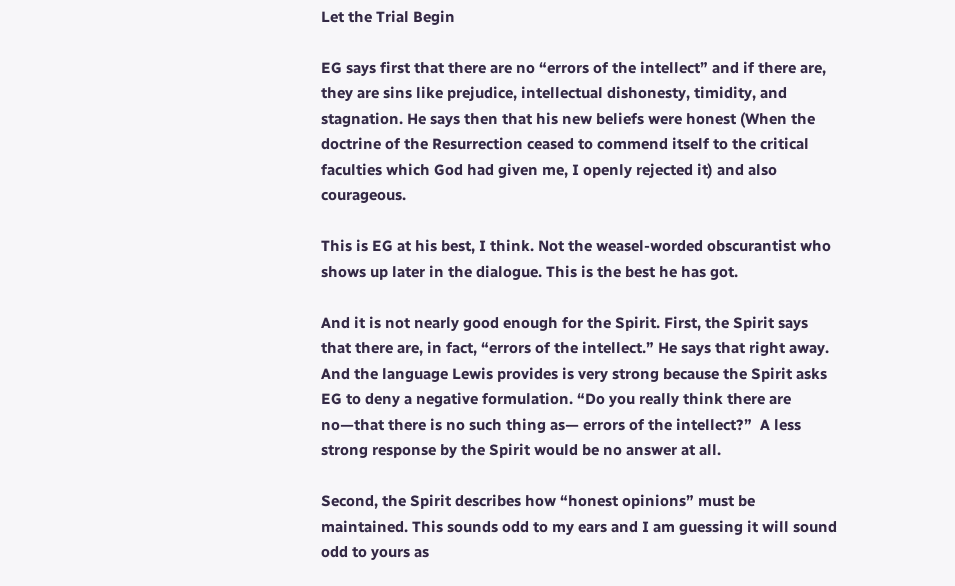Let the Trial Begin

EG says first that there are no “errors of the intellect” and if there are, they are sins like prejudice, intellectual dishonesty, timidity, and stagnation. He says then that his new beliefs were honest (When the doctrine of the Resurrection ceased to commend itself to the critical faculties which God had given me, I openly rejected it) and also courageous.

This is EG at his best, I think. Not the weasel-worded obscurantist who shows up later in the dialogue. This is the best he has got.

And it is not nearly good enough for the Spirit. First, the Spirit says that there are, in fact, “errors of the intellect.” He says that right away. And the language Lewis provides is very strong because the Spirit asks EG to deny a negative formulation. “Do you really think there are no—that there is no such thing as— errors of the intellect?”  A less strong response by the Spirit would be no answer at all.

Second, the Spirit describes how “honest opinions” must be maintained. This sounds odd to my ears and I am guessing it will sound odd to yours as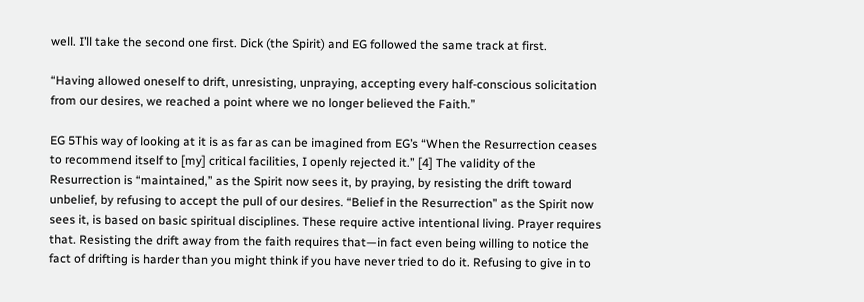well. I’ll take the second one first. Dick (the Spirit) and EG followed the same track at first.

“Having allowed oneself to drift, unresisting, unpraying, accepting every half-conscious solicitation from our desires, we reached a point where we no longer believed the Faith.”

EG 5This way of looking at it is as far as can be imagined from EG’s “When the Resurrection ceases to recommend itself to [my] critical facilities, I openly rejected it.” [4] The validity of the Resurrection is “maintained,” as the Spirit now sees it, by praying, by resisting the drift toward unbelief, by refusing to accept the pull of our desires. “Belief in the Resurrection” as the Spirit now sees it, is based on basic spiritual disciplines. These require active intentional living. Prayer requires that. Resisting the drift away from the faith requires that—in fact even being willing to notice the fact of drifting is harder than you might think if you have never tried to do it. Refusing to give in to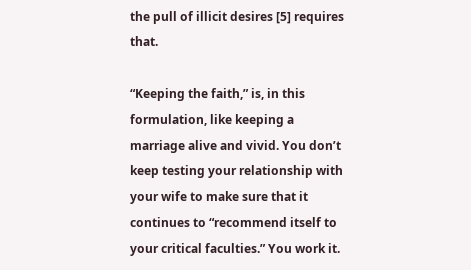the pull of illicit desires [5] requires that.

“Keeping the faith,” is, in this formulation, like keeping a marriage alive and vivid. You don’t keep testing your relationship with your wife to make sure that it continues to “recommend itself to your critical faculties.” You work it.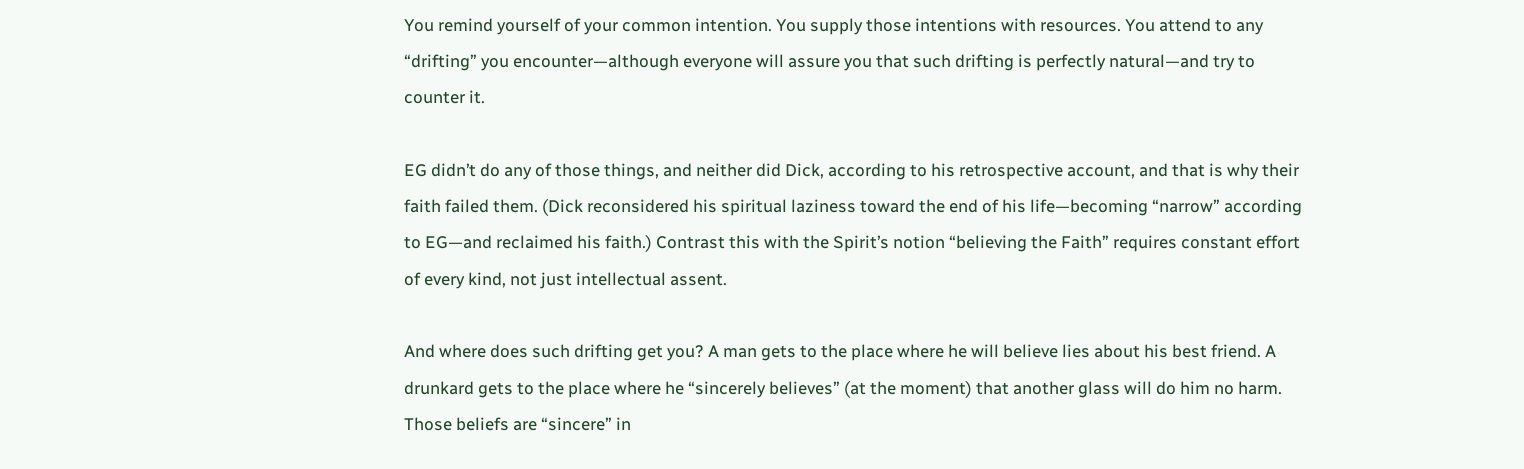You remind yourself of your common intention. You supply those intentions with resources. You attend to any “drifting” you encounter—although everyone will assure you that such drifting is perfectly natural—and try to counter it.

EG didn’t do any of those things, and neither did Dick, according to his retrospective account, and that is why their faith failed them. (Dick reconsidered his spiritual laziness toward the end of his life—becoming “narrow” according to EG—and reclaimed his faith.) Contrast this with the Spirit’s notion “believing the Faith” requires constant effort of every kind, not just intellectual assent.

And where does such drifting get you? A man gets to the place where he will believe lies about his best friend. A drunkard gets to the place where he “sincerely believes” (at the moment) that another glass will do him no harm. Those beliefs are “sincere” in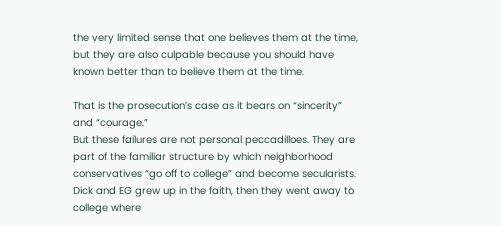the very limited sense that one believes them at the time, but they are also culpable because you should have known better than to believe them at the time.

That is the prosecution’s case as it bears on “sincerity” and “courage.”
But these failures are not personal peccadilloes. They are part of the familiar structure by which neighborhood conservatives “go off to college” and become secularists. Dick and EG grew up in the faith, then they went away to college where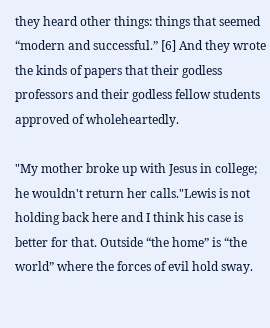they heard other things: things that seemed “modern and successful.” [6] And they wrote the kinds of papers that their godless professors and their godless fellow students approved of wholeheartedly.

"My mother broke up with Jesus in college; he wouldn't return her calls."Lewis is not holding back here and I think his case is better for that. Outside “the home” is “the world” where the forces of evil hold sway.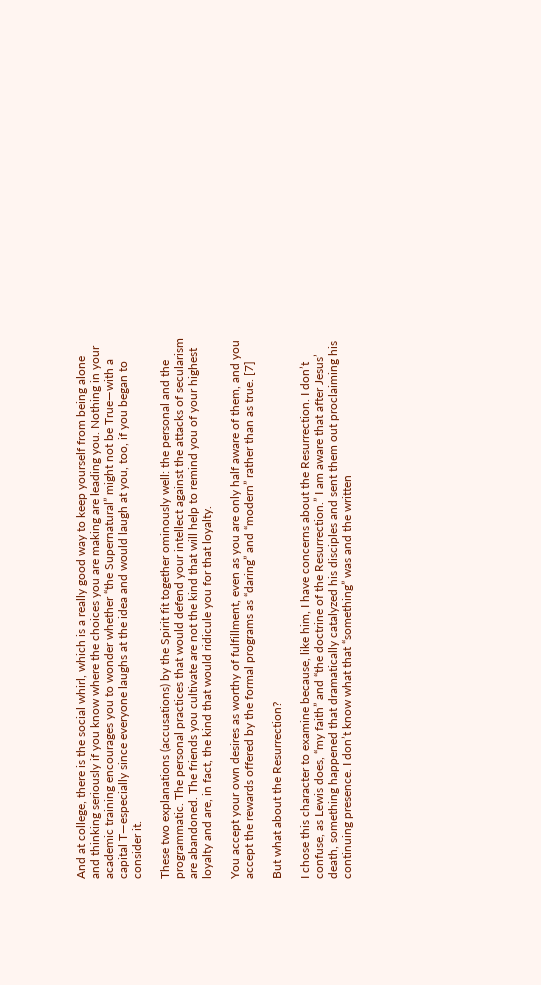And at college, there is the social whirl, which is a really good way to keep yourself from being alone and thinking seriously if you know where the choices you are making are leading you. Nothing in your academic training encourages you to wonder whether “the Supernatural” might not be True—with a capital T—especially since everyone laughs at the idea and would laugh at you, too, if you began to consider it.

These two explanations (accusations) by the Spirit fit together ominously well: the personal and the programmatic. The personal practices that would defend your intellect against the attacks of secularism are abandoned. The friends you cultivate are not the kind that will help to remind you of your highest loyalty and are, in fact, the kind that would ridicule you for that loyalty.

You accept your own desires as worthy of fulfillment, even as you are only half aware of them, and you accept the rewards offered by the formal programs as “daring” and “modern” rather than as true. [7]

But what about the Resurrection?

I chose this character to examine because, like him, I have concerns about the Resurrection. I don’t confuse, as Lewis does, “my faith” and “the doctrine of the Resurrection.” I am aware that after Jesus’ death, something happened that dramatically catalyzed his disciples and sent them out proclaiming his continuing presence. I don’t know what that “something” was and the written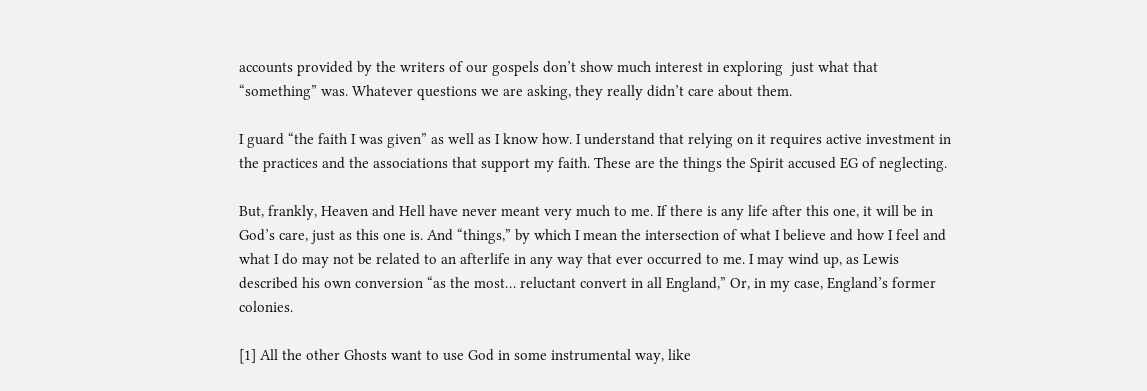accounts provided by the writers of our gospels don’t show much interest in exploring  just what that “something” was. Whatever questions we are asking, they really didn’t care about them.

I guard “the faith I was given” as well as I know how. I understand that relying on it requires active investment in the practices and the associations that support my faith. These are the things the Spirit accused EG of neglecting.

But, frankly, Heaven and Hell have never meant very much to me. If there is any life after this one, it will be in God’s care, just as this one is. And “things,” by which I mean the intersection of what I believe and how I feel and what I do may not be related to an afterlife in any way that ever occurred to me. I may wind up, as Lewis described his own conversion “as the most… reluctant convert in all England,” Or, in my case, England’s former colonies.

[1] All the other Ghosts want to use God in some instrumental way, like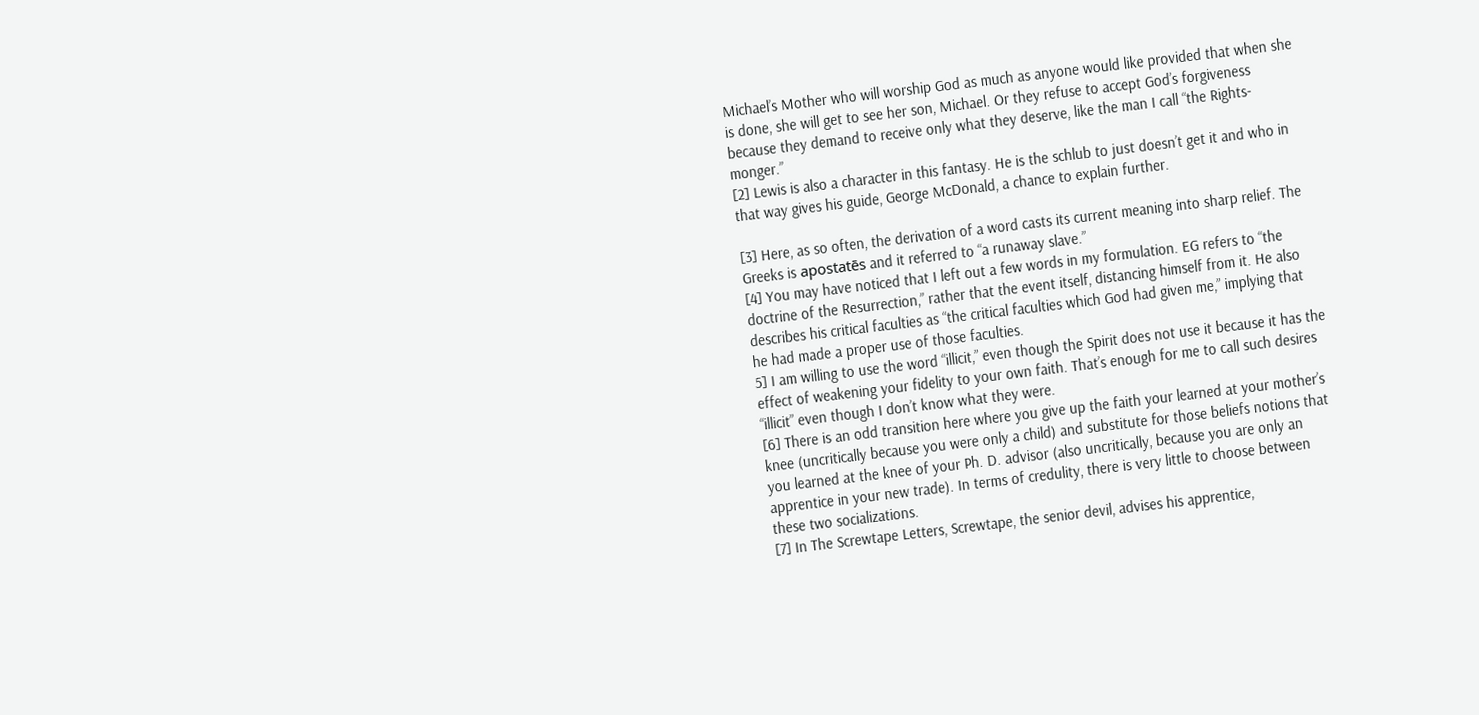Michael’s Mother who will worship God as much as anyone would like provided that when she is done, she will get to see her son, Michael. Or they refuse to accept God’s forgiveness because they demand to receive only what they deserve, like the man I call “the Rights-monger.”
[2] Lewis is also a character in this fantasy. He is the schlub to just doesn’t get it and who in that way gives his guide, George McDonald, a chance to explain further.

[3] Here, as so often, the derivation of a word casts its current meaning into sharp relief. The Greeks is apostatēs and it referred to “a runaway slave.”
[4] You may have noticed that I left out a few words in my formulation. EG refers to “the doctrine of the Resurrection,” rather that the event itself, distancing himself from it. He also describes his critical faculties as “the critical faculties which God had given me,” implying that he had made a proper use of those faculties.
5] I am willing to use the word “illicit,” even though the Spirit does not use it because it has the effect of weakening your fidelity to your own faith. That’s enough for me to call such desires “illicit” even though I don’t know what they were.
[6] There is an odd transition here where you give up the faith your learned at your mother’s knee (uncritically because you were only a child) and substitute for those beliefs notions that you learned at the knee of your Ph. D. advisor (also uncritically, because you are only an apprentice in your new trade). In terms of credulity, there is very little to choose between these two socializations.
[7] In The Screwtape Letters, Screwtape, the senior devil, advises his apprentice,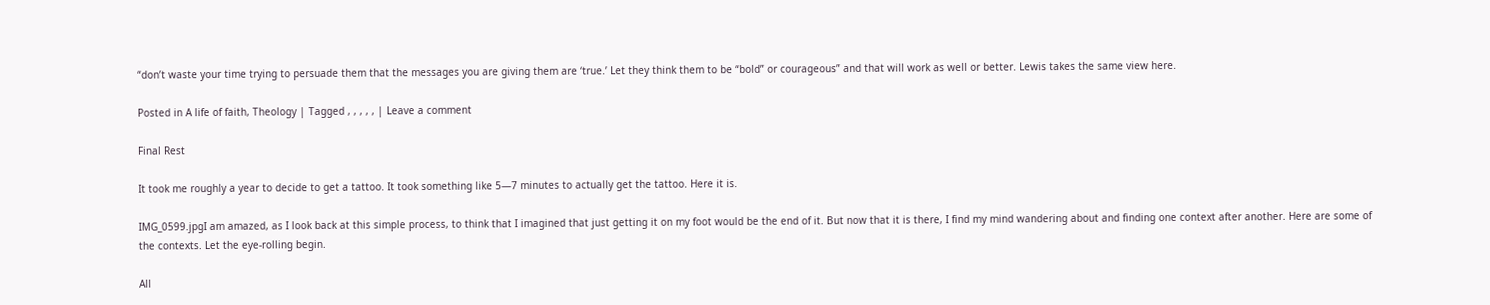“don’t waste your time trying to persuade them that the messages you are giving them are ‘true.’ Let they think them to be “bold” or courageous” and that will work as well or better. Lewis takes the same view here.

Posted in A life of faith, Theology | Tagged , , , , , | Leave a comment

Final Rest

It took me roughly a year to decide to get a tattoo. It took something like 5—7 minutes to actually get the tattoo. Here it is.

IMG_0599.jpgI am amazed, as I look back at this simple process, to think that I imagined that just getting it on my foot would be the end of it. But now that it is there, I find my mind wandering about and finding one context after another. Here are some of the contexts. Let the eye-rolling begin.

All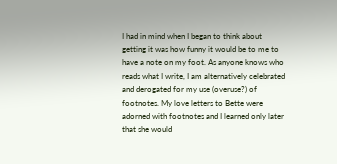I had in mind when I began to think about getting it was how funny it would be to me to have a note on my foot. As anyone knows who reads what I write, I am alternatively celebrated and derogated for my use (overuse?) of footnotes. My love letters to Bette were adorned with footnotes and I learned only later that she would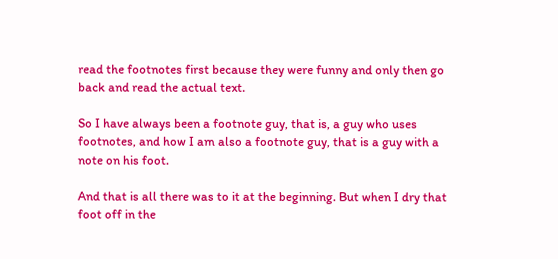read the footnotes first because they were funny and only then go back and read the actual text.

So I have always been a footnote guy, that is, a guy who uses footnotes, and how I am also a footnote guy, that is a guy with a note on his foot.

And that is all there was to it at the beginning. But when I dry that foot off in the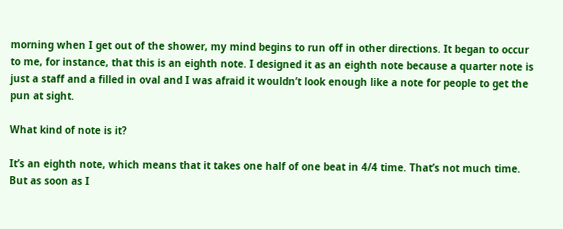morning when I get out of the shower, my mind begins to run off in other directions. It began to occur to me, for instance, that this is an eighth note. I designed it as an eighth note because a quarter note is just a staff and a filled in oval and I was afraid it wouldn’t look enough like a note for people to get the pun at sight.

What kind of note is it?

It’s an eighth note, which means that it takes one half of one beat in 4/4 time. That’s not much time. But as soon as I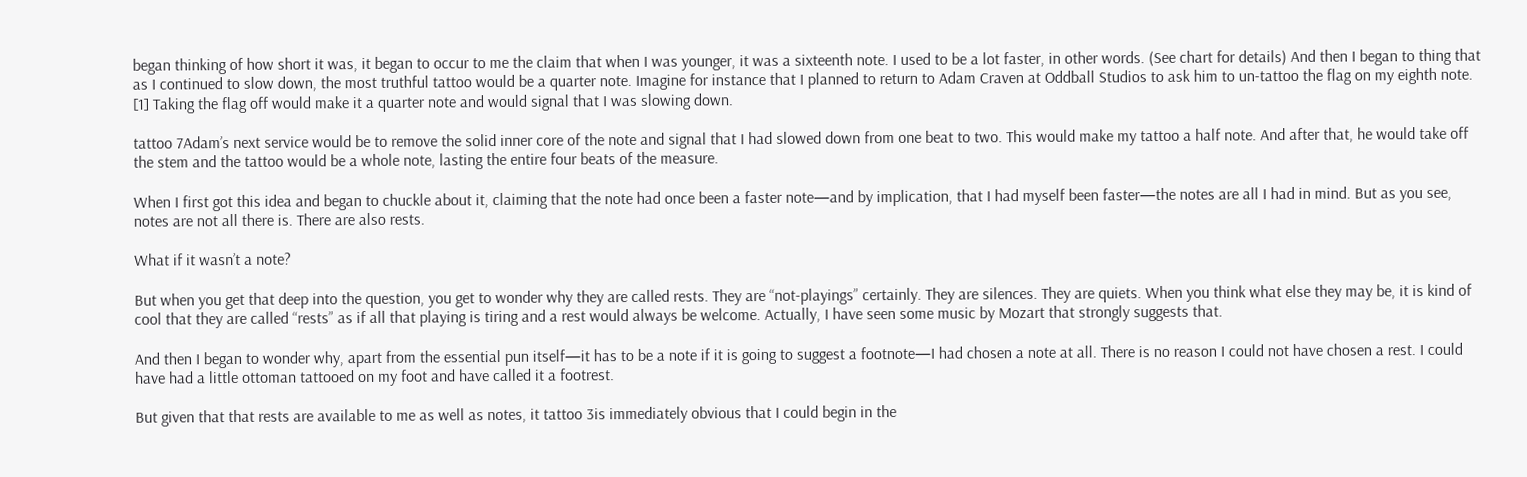began thinking of how short it was, it began to occur to me the claim that when I was younger, it was a sixteenth note. I used to be a lot faster, in other words. (See chart for details) And then I began to thing that as I continued to slow down, the most truthful tattoo would be a quarter note. Imagine for instance that I planned to return to Adam Craven at Oddball Studios to ask him to un-tattoo the flag on my eighth note. [1] Taking the flag off would make it a quarter note and would signal that I was slowing down.

tattoo 7Adam’s next service would be to remove the solid inner core of the note and signal that I had slowed down from one beat to two. This would make my tattoo a half note. And after that, he would take off the stem and the tattoo would be a whole note, lasting the entire four beats of the measure.

When I first got this idea and began to chuckle about it, claiming that the note had once been a faster note—and by implication, that I had myself been faster—the notes are all I had in mind. But as you see, notes are not all there is. There are also rests.

What if it wasn’t a note?

But when you get that deep into the question, you get to wonder why they are called rests. They are “not-playings” certainly. They are silences. They are quiets. When you think what else they may be, it is kind of cool that they are called “rests” as if all that playing is tiring and a rest would always be welcome. Actually, I have seen some music by Mozart that strongly suggests that.

And then I began to wonder why, apart from the essential pun itself—it has to be a note if it is going to suggest a footnote—I had chosen a note at all. There is no reason I could not have chosen a rest. I could have had a little ottoman tattooed on my foot and have called it a footrest.

But given that that rests are available to me as well as notes, it tattoo 3is immediately obvious that I could begin in the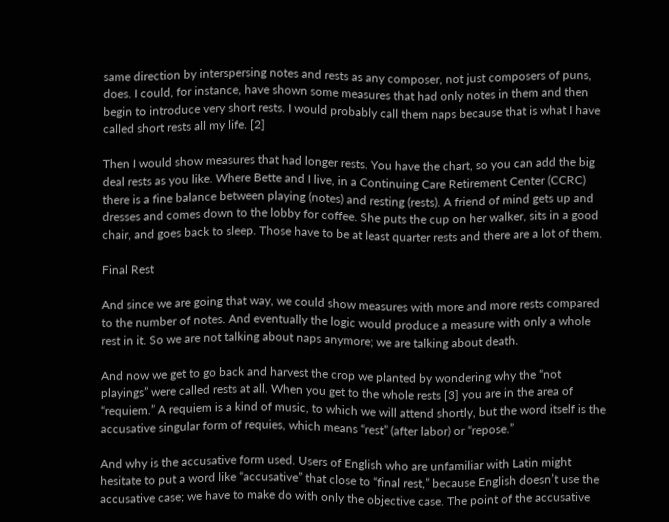same direction by interspersing notes and rests as any composer, not just composers of puns, does. I could, for instance, have shown some measures that had only notes in them and then begin to introduce very short rests. I would probably call them naps because that is what I have called short rests all my life. [2]

Then I would show measures that had longer rests. You have the chart, so you can add the big deal rests as you like. Where Bette and I live, in a Continuing Care Retirement Center (CCRC) there is a fine balance between playing (notes) and resting (rests). A friend of mind gets up and dresses and comes down to the lobby for coffee. She puts the cup on her walker, sits in a good chair, and goes back to sleep. Those have to be at least quarter rests and there are a lot of them.

Final Rest

And since we are going that way, we could show measures with more and more rests compared to the number of notes. And eventually the logic would produce a measure with only a whole rest in it. So we are not talking about naps anymore; we are talking about death.

And now we get to go back and harvest the crop we planted by wondering why the “not playings” were called rests at all. When you get to the whole rests [3] you are in the area of “requiem.” A requiem is a kind of music, to which we will attend shortly, but the word itself is the accusative singular form of requies, which means “rest” (after labor) or “repose.”

And why is the accusative form used. Users of English who are unfamiliar with Latin might hesitate to put a word like “accusative” that close to “final rest,” because English doesn’t use the accusative case; we have to make do with only the objective case. The point of the accusative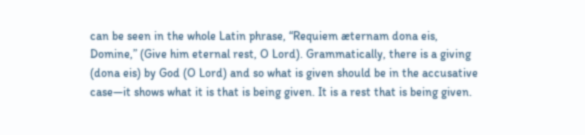can be seen in the whole Latin phrase, “Requiem æternam dona eis, Domine,” (Give him eternal rest, O Lord). Grammatically, there is a giving (dona eis) by God (O Lord) and so what is given should be in the accusative case—it shows what it is that is being given. It is a rest that is being given.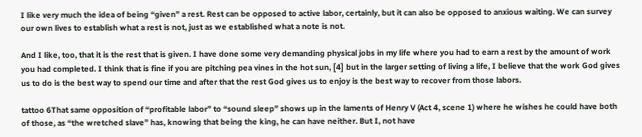I like very much the idea of being “given” a rest. Rest can be opposed to active labor, certainly, but it can also be opposed to anxious waiting. We can survey our own lives to establish what a rest is not, just as we established what a note is not.

And I like, too, that it is the rest that is given. I have done some very demanding physical jobs in my life where you had to earn a rest by the amount of work you had completed. I think that is fine if you are pitching pea vines in the hot sun, [4] but in the larger setting of living a life, I believe that the work God gives us to do is the best way to spend our time and after that the rest God gives us to enjoy is the best way to recover from those labors.

tattoo 6That same opposition of “profitable labor” to “sound sleep” shows up in the laments of Henry V (Act 4, scene 1) where he wishes he could have both of those, as “the wretched slave” has, knowing that being the king, he can have neither. But I, not have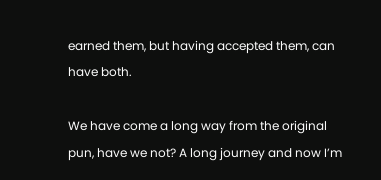earned them, but having accepted them, can have both.

We have come a long way from the original pun, have we not? A long journey and now I’m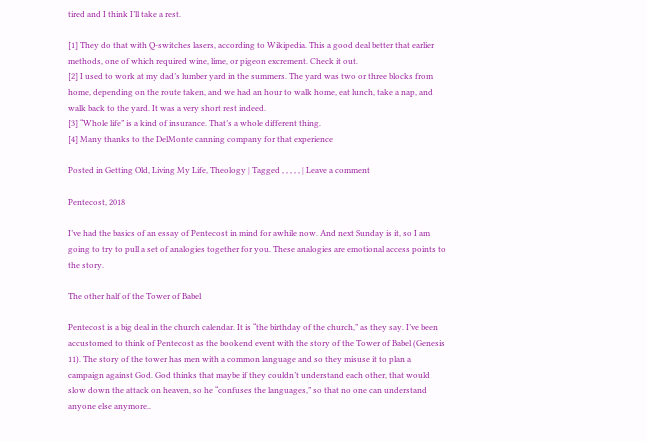tired and I think I’ll take a rest.

[1] They do that with Q-switches lasers, according to Wikipedia. This a good deal better that earlier methods, one of which required wine, lime, or pigeon excrement. Check it out.
[2] I used to work at my dad’s lumber yard in the summers. The yard was two or three blocks from home, depending on the route taken, and we had an hour to walk home, eat lunch, take a nap, and walk back to the yard. It was a very short rest indeed.
[3] “Whole life” is a kind of insurance. That’s a whole different thing.
[4] Many thanks to the DelMonte canning company for that experience

Posted in Getting Old, Living My Life, Theology | Tagged , , , , , | Leave a comment

Pentecost, 2018

I’ve had the basics of an essay of Pentecost in mind for awhile now. And next Sunday is it, so I am going to try to pull a set of analogies together for you. These analogies are emotional access points to the story.

The other half of the Tower of Babel

Pentecost is a big deal in the church calendar. It is “the birthday of the church,” as they say. I’ve been accustomed to think of Pentecost as the bookend event with the story of the Tower of Babel (Genesis 11). The story of the tower has men with a common language and so they misuse it to plan a campaign against God. God thinks that maybe if they couldn’t understand each other, that would slow down the attack on heaven, so he “confuses the languages,” so that no one can understand anyone else anymore..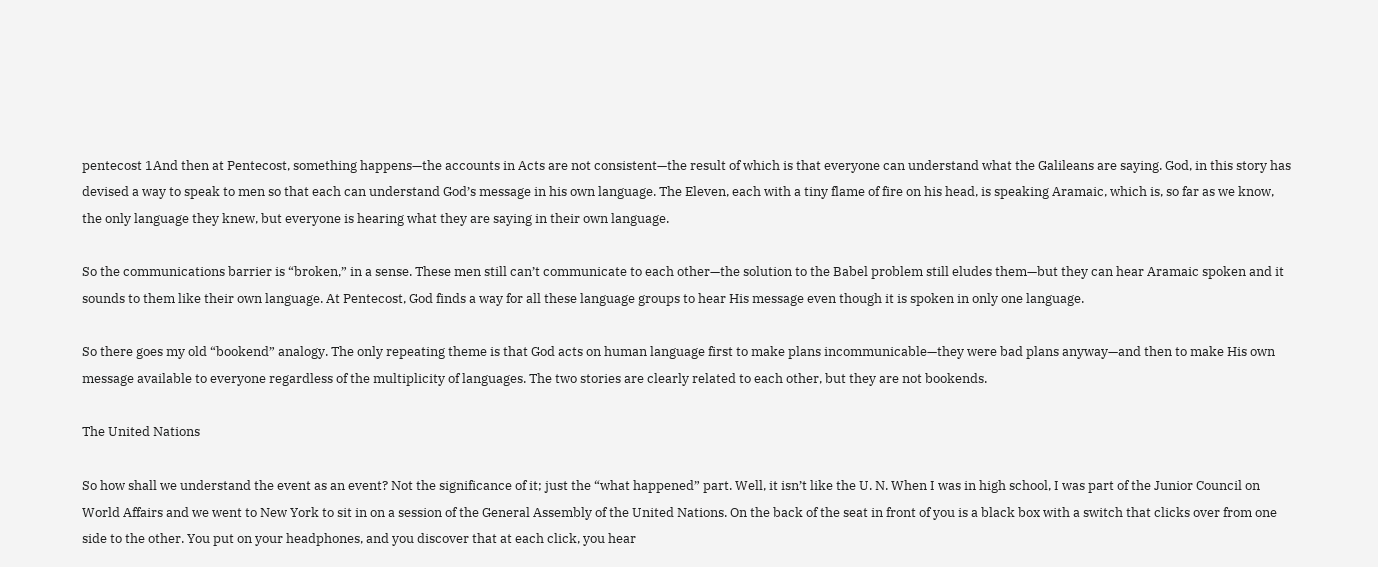pentecost 1And then at Pentecost, something happens—the accounts in Acts are not consistent—the result of which is that everyone can understand what the Galileans are saying. God, in this story has devised a way to speak to men so that each can understand God’s message in his own language. The Eleven, each with a tiny flame of fire on his head, is speaking Aramaic, which is, so far as we know, the only language they knew, but everyone is hearing what they are saying in their own language.

So the communications barrier is “broken,” in a sense. These men still can’t communicate to each other—the solution to the Babel problem still eludes them—but they can hear Aramaic spoken and it sounds to them like their own language. At Pentecost, God finds a way for all these language groups to hear His message even though it is spoken in only one language.

So there goes my old “bookend” analogy. The only repeating theme is that God acts on human language first to make plans incommunicable—they were bad plans anyway—and then to make His own message available to everyone regardless of the multiplicity of languages. The two stories are clearly related to each other, but they are not bookends.

The United Nations

So how shall we understand the event as an event? Not the significance of it; just the “what happened” part. Well, it isn’t like the U. N. When I was in high school, I was part of the Junior Council on World Affairs and we went to New York to sit in on a session of the General Assembly of the United Nations. On the back of the seat in front of you is a black box with a switch that clicks over from one side to the other. You put on your headphones, and you discover that at each click, you hear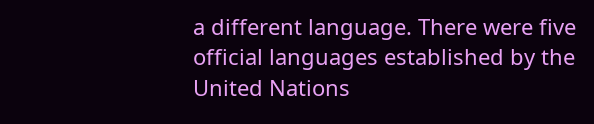a different language. There were five official languages established by the United Nations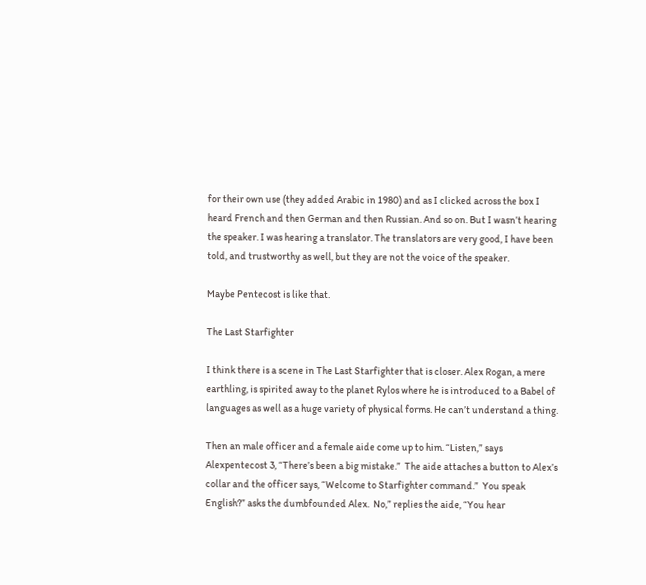for their own use (they added Arabic in 1980) and as I clicked across the box I heard French and then German and then Russian. And so on. But I wasn’t hearing the speaker. I was hearing a translator. The translators are very good, I have been told, and trustworthy as well, but they are not the voice of the speaker.

Maybe Pentecost is like that.

The Last Starfighter

I think there is a scene in The Last Starfighter that is closer. Alex Rogan, a mere earthling, is spirited away to the planet Rylos where he is introduced to a Babel of languages as well as a huge variety of physical forms. He can’t understand a thing.

Then an male officer and a female aide come up to him. “Listen,” says Alexpentecost 3, “There’s been a big mistake.”  The aide attaches a button to Alex’s collar and the officer says, “Welcome to Starfighter command.”  You speak English?” asks the dumbfounded Alex.  No,” replies the aide, “You hear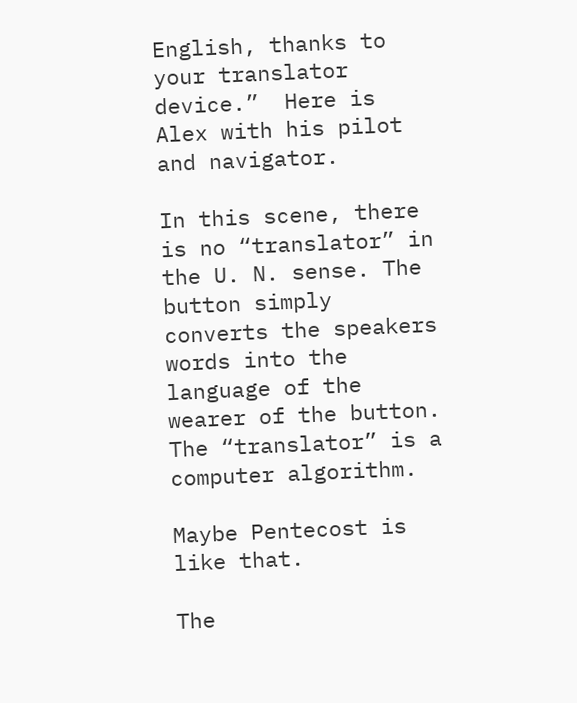English, thanks to your translator device.”  Here is Alex with his pilot and navigator.

In this scene, there is no “translator” in the U. N. sense. The button simply converts the speakers words into the language of the wearer of the button. The “translator” is a computer algorithm.

Maybe Pentecost is like that.

The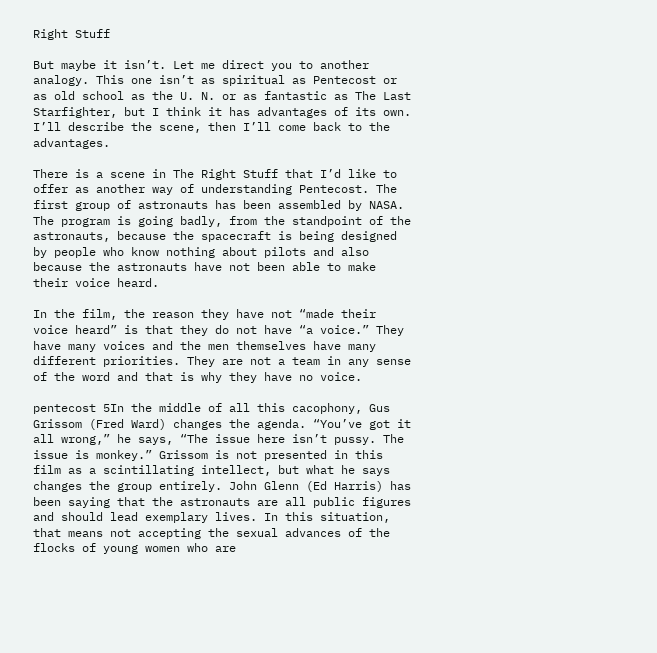Right Stuff

But maybe it isn’t. Let me direct you to another analogy. This one isn’t as spiritual as Pentecost or as old school as the U. N. or as fantastic as The Last Starfighter, but I think it has advantages of its own. I’ll describe the scene, then I’ll come back to the advantages.

There is a scene in The Right Stuff that I’d like to offer as another way of understanding Pentecost. The first group of astronauts has been assembled by NASA. The program is going badly, from the standpoint of the astronauts, because the spacecraft is being designed by people who know nothing about pilots and also because the astronauts have not been able to make their voice heard.

In the film, the reason they have not “made their voice heard” is that they do not have “a voice.” They have many voices and the men themselves have many different priorities. They are not a team in any sense of the word and that is why they have no voice.

pentecost 5In the middle of all this cacophony, Gus Grissom (Fred Ward) changes the agenda. “You’ve got it all wrong,” he says, “The issue here isn’t pussy. The issue is monkey.” Grissom is not presented in this film as a scintillating intellect, but what he says changes the group entirely. John Glenn (Ed Harris) has been saying that the astronauts are all public figures and should lead exemplary lives. In this situation, that means not accepting the sexual advances of the flocks of young women who are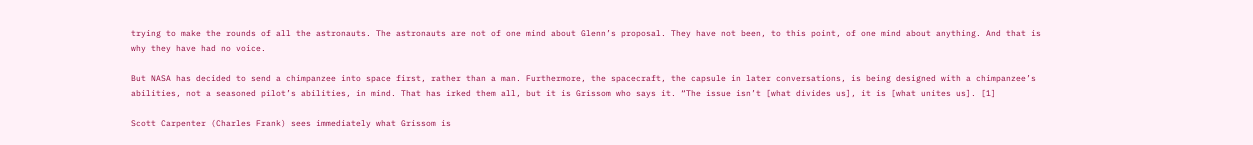trying to make the rounds of all the astronauts. The astronauts are not of one mind about Glenn’s proposal. They have not been, to this point, of one mind about anything. And that is why they have had no voice.

But NASA has decided to send a chimpanzee into space first, rather than a man. Furthermore, the spacecraft, the capsule in later conversations, is being designed with a chimpanzee’s abilities, not a seasoned pilot’s abilities, in mind. That has irked them all, but it is Grissom who says it. “The issue isn’t [what divides us], it is [what unites us]. [1]

Scott Carpenter (Charles Frank) sees immediately what Grissom is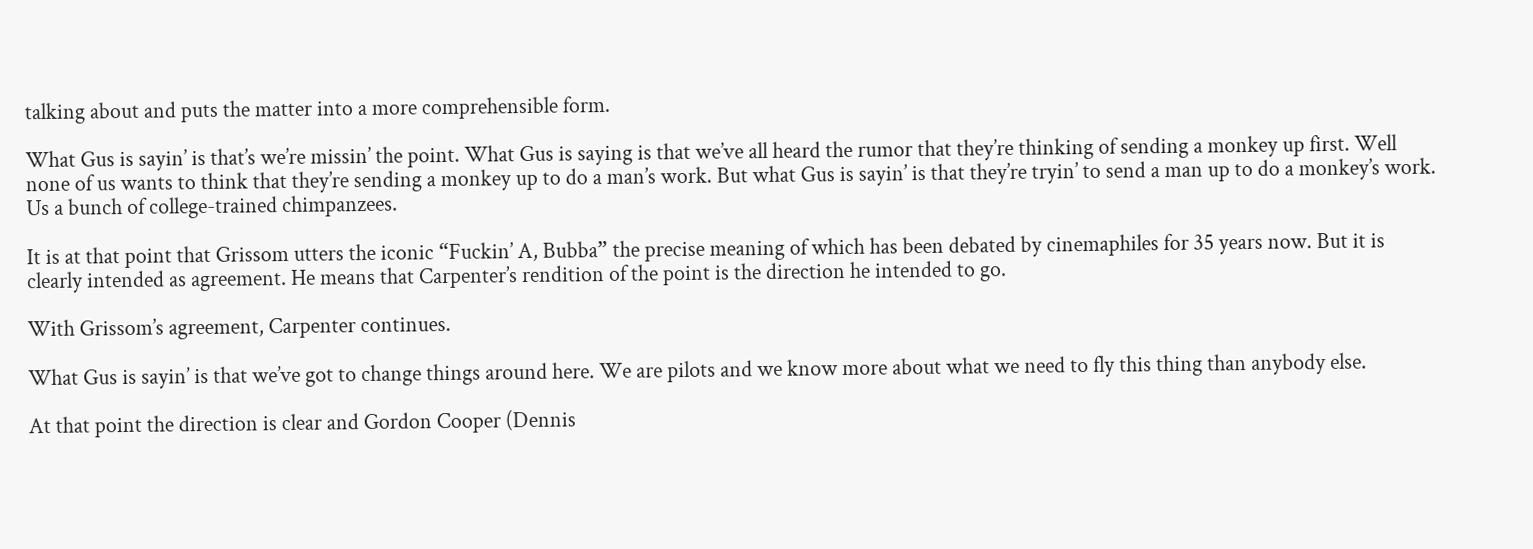talking about and puts the matter into a more comprehensible form.

What Gus is sayin’ is that’s we’re missin’ the point. What Gus is saying is that we’ve all heard the rumor that they’re thinking of sending a monkey up first. Well none of us wants to think that they’re sending a monkey up to do a man’s work. But what Gus is sayin’ is that they’re tryin’ to send a man up to do a monkey’s work. Us a bunch of college-trained chimpanzees.

It is at that point that Grissom utters the iconic “Fuckin’ A, Bubba” the precise meaning of which has been debated by cinemaphiles for 35 years now. But it is clearly intended as agreement. He means that Carpenter’s rendition of the point is the direction he intended to go.

With Grissom’s agreement, Carpenter continues.

What Gus is sayin’ is that we’ve got to change things around here. We are pilots and we know more about what we need to fly this thing than anybody else.

At that point the direction is clear and Gordon Cooper (Dennis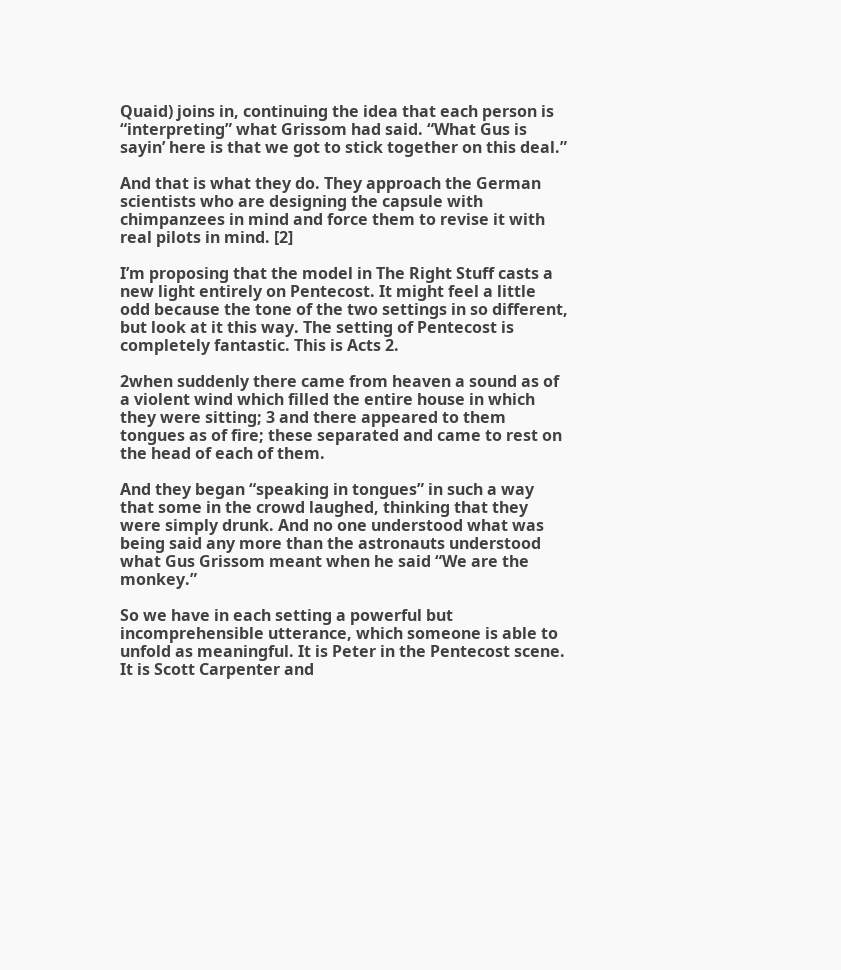Quaid) joins in, continuing the idea that each person is “interpreting” what Grissom had said. “What Gus is sayin’ here is that we got to stick together on this deal.”

And that is what they do. They approach the German scientists who are designing the capsule with chimpanzees in mind and force them to revise it with real pilots in mind. [2]

I’m proposing that the model in The Right Stuff casts a new light entirely on Pentecost. It might feel a little odd because the tone of the two settings in so different, but look at it this way. The setting of Pentecost is completely fantastic. This is Acts 2.

2when suddenly there came from heaven a sound as of a violent wind which filled the entire house in which they were sitting; 3 and there appeared to them tongues as of fire; these separated and came to rest on the head of each of them.

And they began “speaking in tongues” in such a way that some in the crowd laughed, thinking that they were simply drunk. And no one understood what was being said any more than the astronauts understood what Gus Grissom meant when he said “We are the monkey.”

So we have in each setting a powerful but incomprehensible utterance, which someone is able to unfold as meaningful. It is Peter in the Pentecost scene. It is Scott Carpenter and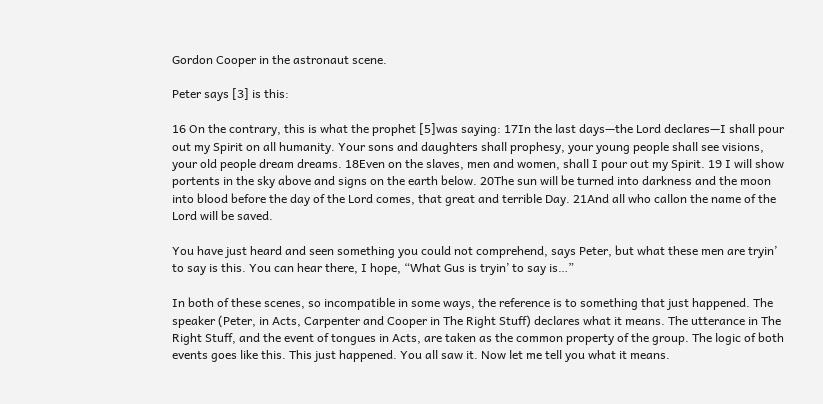Gordon Cooper in the astronaut scene.

Peter says [3] is this:

16 On the contrary, this is what the prophet [5]was saying: 17In the last days—the Lord declares—I shall pour out my Spirit on all humanity. Your sons and daughters shall prophesy, your young people shall see visions, your old people dream dreams. 18Even on the slaves, men and women, shall I pour out my Spirit. 19 I will show portents in the sky above and signs on the earth below. 20The sun will be turned into darkness and the moon into blood before the day of the Lord comes, that great and terrible Day. 21And all who callon the name of the Lord will be saved.

You have just heard and seen something you could not comprehend, says Peter, but what these men are tryin’ to say is this. You can hear there, I hope, “What Gus is tryin’ to say is…”

In both of these scenes, so incompatible in some ways, the reference is to something that just happened. The speaker (Peter, in Acts, Carpenter and Cooper in The Right Stuff) declares what it means. The utterance in The Right Stuff, and the event of tongues in Acts, are taken as the common property of the group. The logic of both events goes like this. This just happened. You all saw it. Now let me tell you what it means.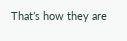That’s how they are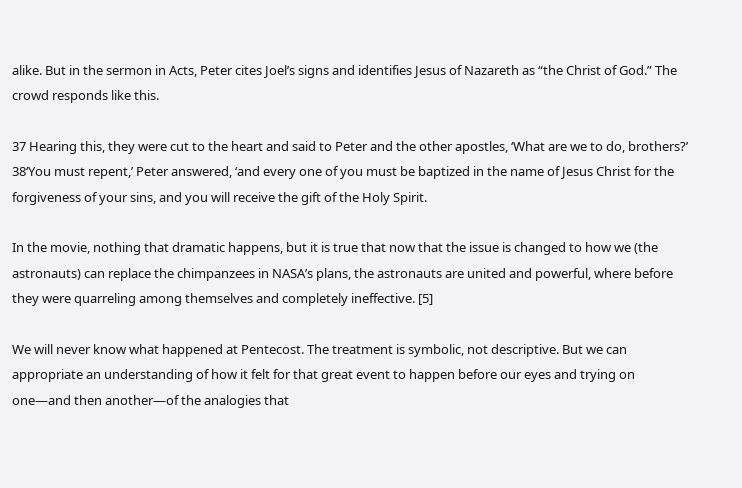alike. But in the sermon in Acts, Peter cites Joel’s signs and identifies Jesus of Nazareth as “the Christ of God.” The crowd responds like this.

37 Hearing this, they were cut to the heart and said to Peter and the other apostles, ‘What are we to do, brothers?’ 38‘You must repent,’ Peter answered, ‘and every one of you must be baptized in the name of Jesus Christ for the forgiveness of your sins, and you will receive the gift of the Holy Spirit.

In the movie, nothing that dramatic happens, but it is true that now that the issue is changed to how we (the astronauts) can replace the chimpanzees in NASA’s plans, the astronauts are united and powerful, where before they were quarreling among themselves and completely ineffective. [5]

We will never know what happened at Pentecost. The treatment is symbolic, not descriptive. But we can appropriate an understanding of how it felt for that great event to happen before our eyes and trying on one—and then another—of the analogies that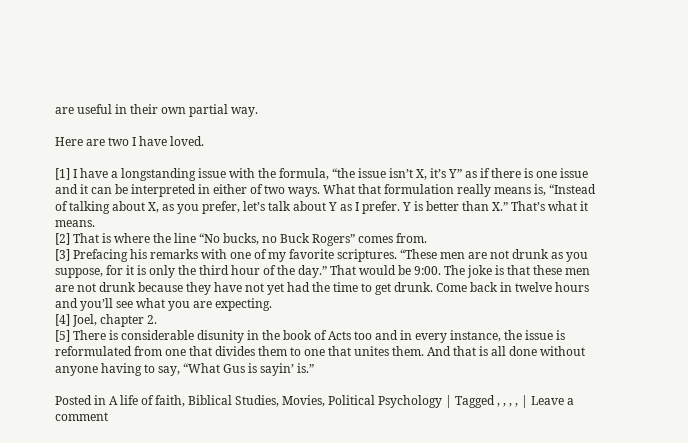are useful in their own partial way.

Here are two I have loved.

[1] I have a longstanding issue with the formula, “the issue isn’t X, it’s Y” as if there is one issue and it can be interpreted in either of two ways. What that formulation really means is, “Instead of talking about X, as you prefer, let’s talk about Y as I prefer. Y is better than X.” That’s what it means.
[2] That is where the line “No bucks, no Buck Rogers” comes from.
[3] Prefacing his remarks with one of my favorite scriptures. “These men are not drunk as you suppose, for it is only the third hour of the day.” That would be 9:00. The joke is that these men are not drunk because they have not yet had the time to get drunk. Come back in twelve hours and you’ll see what you are expecting.
[4] Joel, chapter 2.
[5] There is considerable disunity in the book of Acts too and in every instance, the issue is reformulated from one that divides them to one that unites them. And that is all done without anyone having to say, “What Gus is sayin’ is.”

Posted in A life of faith, Biblical Studies, Movies, Political Psychology | Tagged , , , , | Leave a comment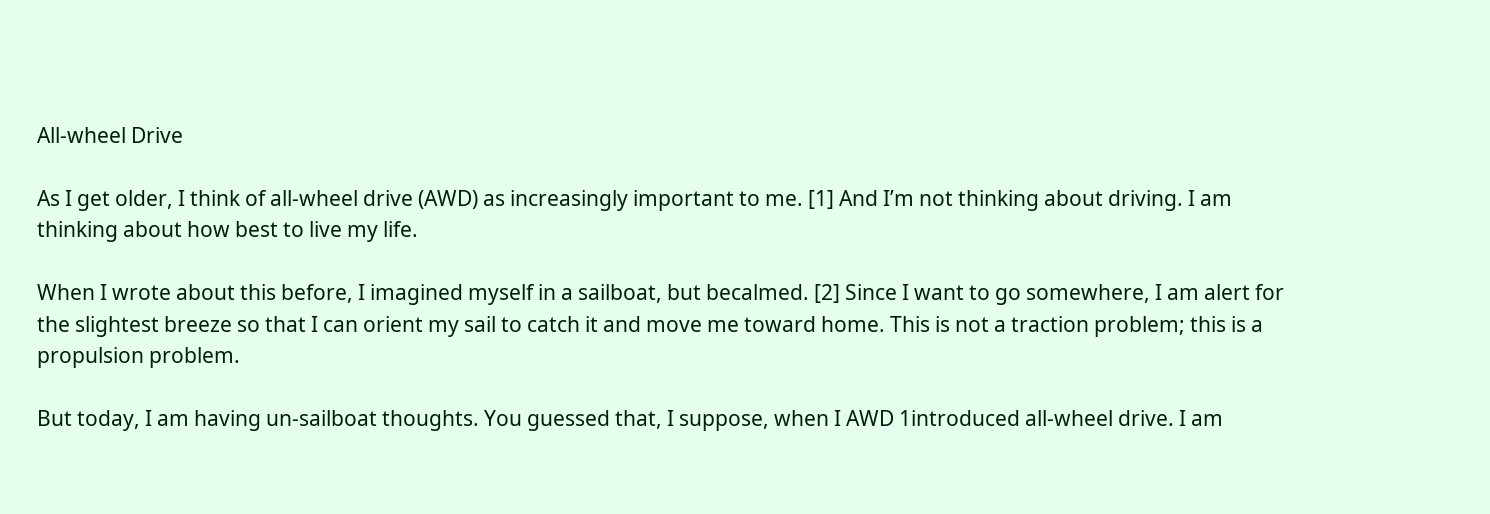All-wheel Drive

As I get older, I think of all-wheel drive (AWD) as increasingly important to me. [1] And I’m not thinking about driving. I am thinking about how best to live my life.

When I wrote about this before, I imagined myself in a sailboat, but becalmed. [2] Since I want to go somewhere, I am alert for the slightest breeze so that I can orient my sail to catch it and move me toward home. This is not a traction problem; this is a propulsion problem.

But today, I am having un-sailboat thoughts. You guessed that, I suppose, when I AWD 1introduced all-wheel drive. I am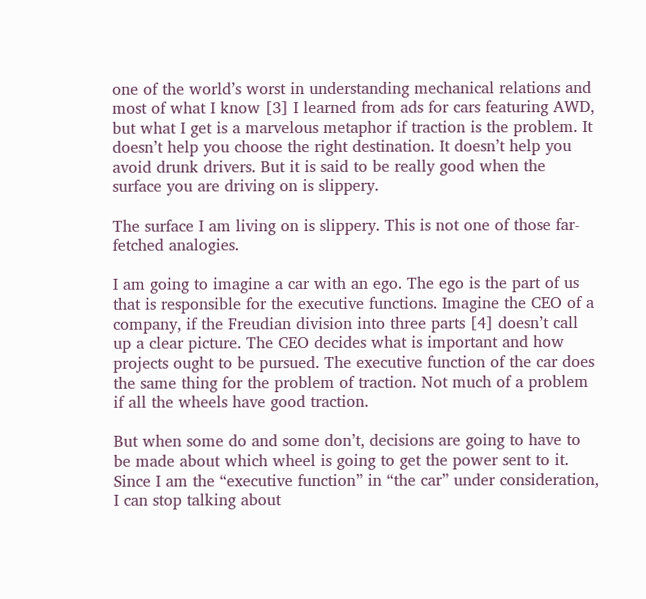one of the world’s worst in understanding mechanical relations and most of what I know [3] I learned from ads for cars featuring AWD, but what I get is a marvelous metaphor if traction is the problem. It doesn’t help you choose the right destination. It doesn’t help you avoid drunk drivers. But it is said to be really good when the surface you are driving on is slippery.

The surface I am living on is slippery. This is not one of those far-fetched analogies.

I am going to imagine a car with an ego. The ego is the part of us that is responsible for the executive functions. Imagine the CEO of a company, if the Freudian division into three parts [4] doesn’t call up a clear picture. The CEO decides what is important and how projects ought to be pursued. The executive function of the car does the same thing for the problem of traction. Not much of a problem if all the wheels have good traction.

But when some do and some don’t, decisions are going to have to be made about which wheel is going to get the power sent to it. Since I am the “executive function” in “the car” under consideration, I can stop talking about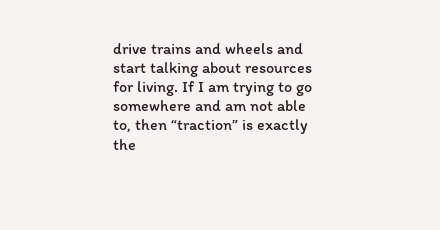drive trains and wheels and start talking about resources for living. If I am trying to go somewhere and am not able to, then “traction” is exactly the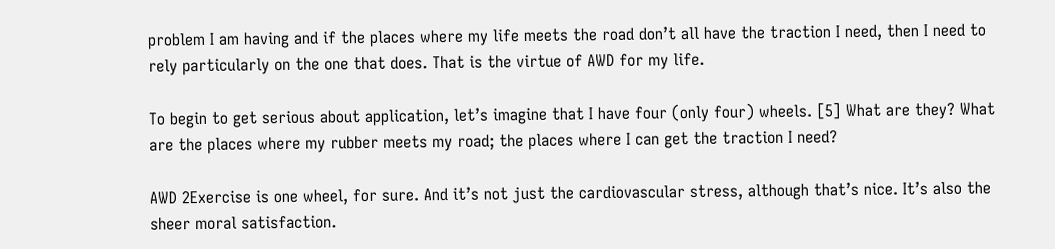problem I am having and if the places where my life meets the road don’t all have the traction I need, then I need to rely particularly on the one that does. That is the virtue of AWD for my life.

To begin to get serious about application, let’s imagine that I have four (only four) wheels. [5] What are they? What are the places where my rubber meets my road; the places where I can get the traction I need?

AWD 2Exercise is one wheel, for sure. And it’s not just the cardiovascular stress, although that’s nice. It’s also the sheer moral satisfaction.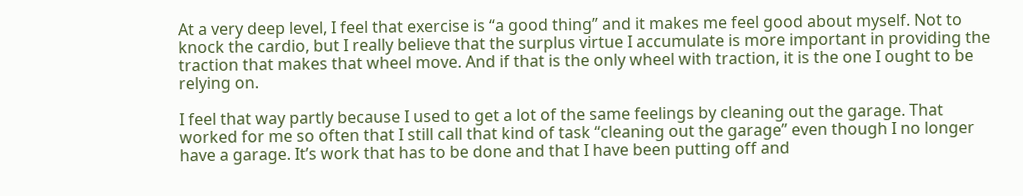At a very deep level, I feel that exercise is “a good thing” and it makes me feel good about myself. Not to knock the cardio, but I really believe that the surplus virtue I accumulate is more important in providing the traction that makes that wheel move. And if that is the only wheel with traction, it is the one I ought to be relying on.

I feel that way partly because I used to get a lot of the same feelings by cleaning out the garage. That worked for me so often that I still call that kind of task “cleaning out the garage” even though I no longer have a garage. It’s work that has to be done and that I have been putting off and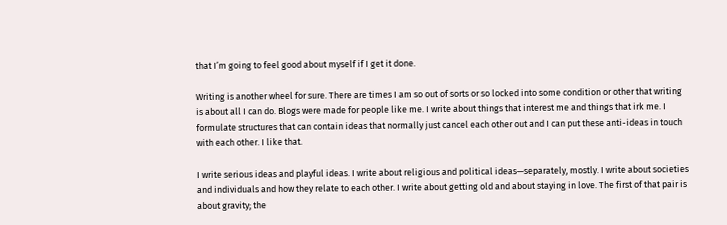that I’m going to feel good about myself if I get it done.

Writing is another wheel for sure. There are times I am so out of sorts or so locked into some condition or other that writing is about all I can do. Blogs were made for people like me. I write about things that interest me and things that irk me. I formulate structures that can contain ideas that normally just cancel each other out and I can put these anti-ideas in touch with each other. I like that.

I write serious ideas and playful ideas. I write about religious and political ideas—separately, mostly. I write about societies and individuals and how they relate to each other. I write about getting old and about staying in love. The first of that pair is about gravity; the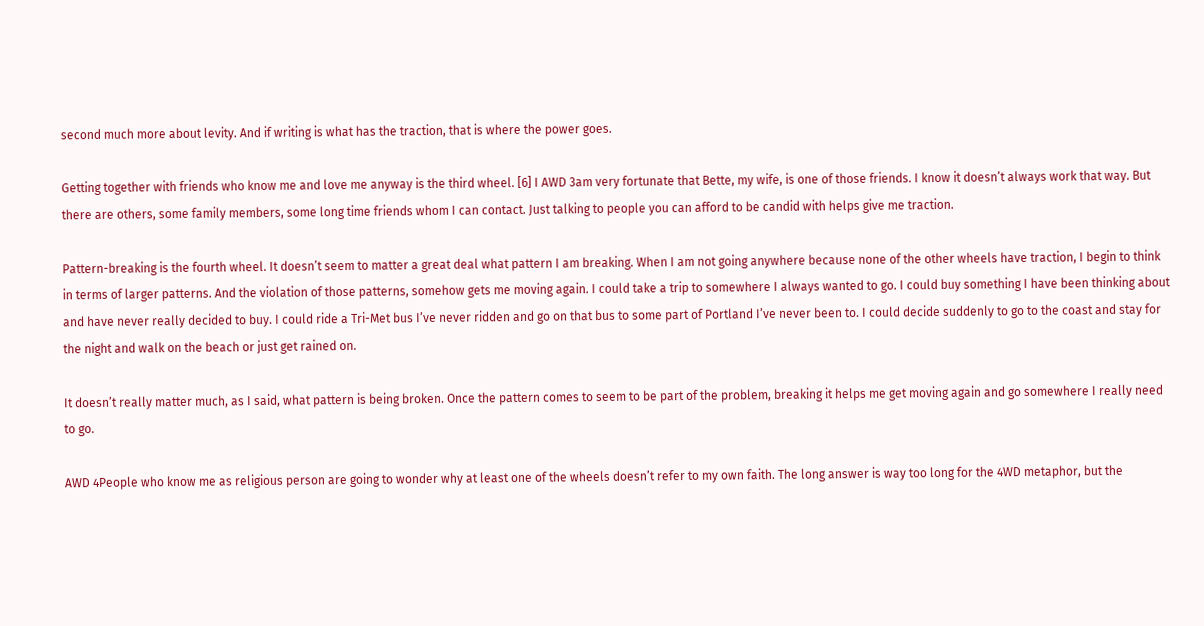second much more about levity. And if writing is what has the traction, that is where the power goes.

Getting together with friends who know me and love me anyway is the third wheel. [6] I AWD 3am very fortunate that Bette, my wife, is one of those friends. I know it doesn’t always work that way. But there are others, some family members, some long time friends whom I can contact. Just talking to people you can afford to be candid with helps give me traction.

Pattern-breaking is the fourth wheel. It doesn’t seem to matter a great deal what pattern I am breaking. When I am not going anywhere because none of the other wheels have traction, I begin to think in terms of larger patterns. And the violation of those patterns, somehow gets me moving again. I could take a trip to somewhere I always wanted to go. I could buy something I have been thinking about and have never really decided to buy. I could ride a Tri-Met bus I’ve never ridden and go on that bus to some part of Portland I’ve never been to. I could decide suddenly to go to the coast and stay for the night and walk on the beach or just get rained on.

It doesn’t really matter much, as I said, what pattern is being broken. Once the pattern comes to seem to be part of the problem, breaking it helps me get moving again and go somewhere I really need to go.

AWD 4People who know me as religious person are going to wonder why at least one of the wheels doesn’t refer to my own faith. The long answer is way too long for the 4WD metaphor, but the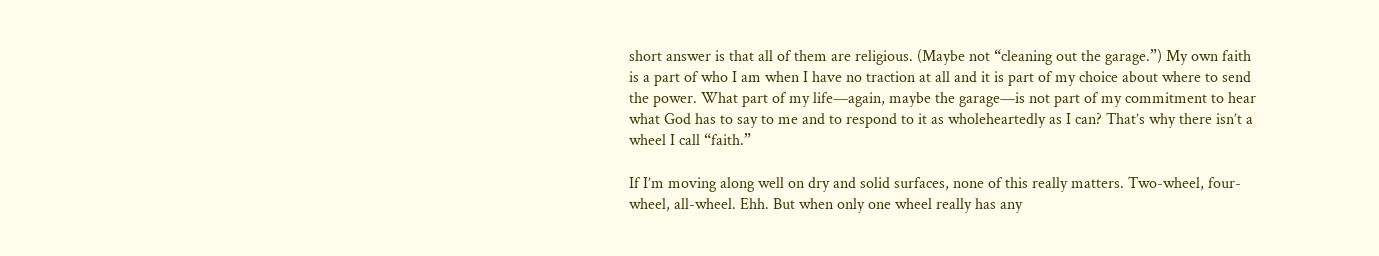short answer is that all of them are religious. (Maybe not “cleaning out the garage.”) My own faith is a part of who I am when I have no traction at all and it is part of my choice about where to send the power. What part of my life—again, maybe the garage—is not part of my commitment to hear what God has to say to me and to respond to it as wholeheartedly as I can? That’s why there isn’t a wheel I call “faith.”

If I’m moving along well on dry and solid surfaces, none of this really matters. Two-wheel, four-wheel, all-wheel. Ehh. But when only one wheel really has any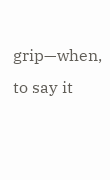grip—when, to say it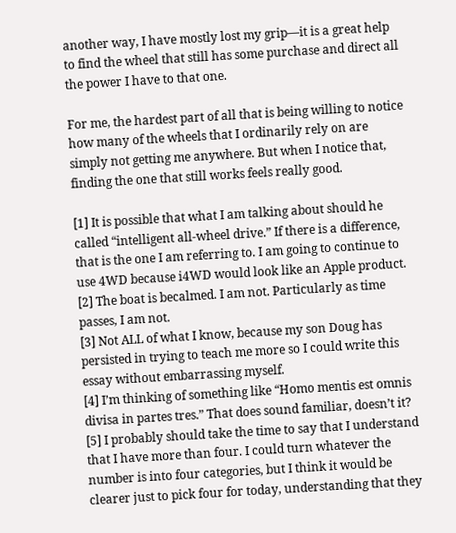another way, I have mostly lost my grip—it is a great help to find the wheel that still has some purchase and direct all the power I have to that one.

For me, the hardest part of all that is being willing to notice how many of the wheels that I ordinarily rely on are simply not getting me anywhere. But when I notice that, finding the one that still works feels really good.

[1] It is possible that what I am talking about should he called “intelligent all-wheel drive.” If there is a difference, that is the one I am referring to. I am going to continue to use 4WD because i4WD would look like an Apple product.
[2] The boat is becalmed. I am not. Particularly as time passes, I am not.
[3] Not ALL of what I know, because my son Doug has persisted in trying to teach me more so I could write this essay without embarrassing myself.
[4] I’m thinking of something like “Homo mentis est omnis divisa in partes tres.” That does sound familiar, doesn’t it?
[5] I probably should take the time to say that I understand that I have more than four. I could turn whatever the number is into four categories, but I think it would be clearer just to pick four for today, understanding that they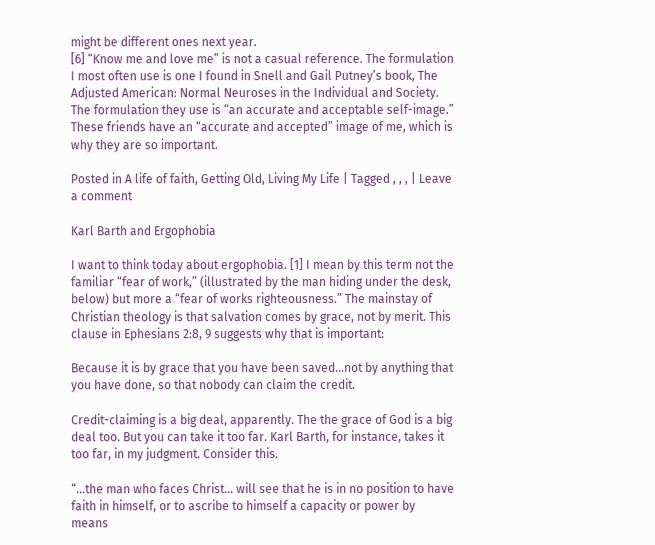might be different ones next year.
[6] “Know me and love me” is not a casual reference. The formulation I most often use is one I found in Snell and Gail Putney’s book, The Adjusted American: Normal Neuroses in the Individual and Society. The formulation they use is “an accurate and acceptable self-image.” These friends have an “accurate and accepted” image of me, which is why they are so important.

Posted in A life of faith, Getting Old, Living My Life | Tagged , , , | Leave a comment

Karl Barth and Ergophobia

I want to think today about ergophobia. [1] I mean by this term not the familiar “fear of work,” (illustrated by the man hiding under the desk, below) but more a “fear of works righteousness.” The mainstay of Christian theology is that salvation comes by grace, not by merit. This clause in Ephesians 2:8, 9 suggests why that is important:

Because it is by grace that you have been saved…not by anything that you have done, so that nobody can claim the credit.

Credit-claiming is a big deal, apparently. The the grace of God is a big deal too. But you can take it too far. Karl Barth, for instance, takes it too far, in my judgment. Consider this.

“…the man who faces Christ… will see that he is in no position to have faith in himself, or to ascribe to himself a capacity or power by means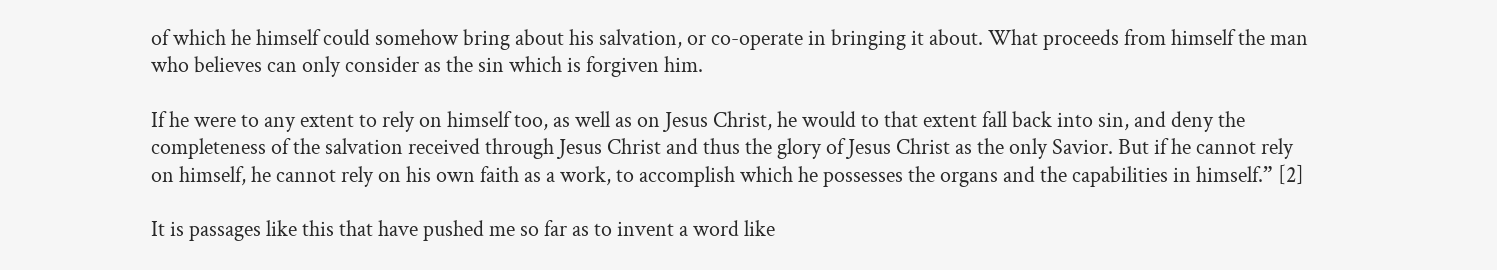of which he himself could somehow bring about his salvation, or co-operate in bringing it about. What proceeds from himself the man who believes can only consider as the sin which is forgiven him.

If he were to any extent to rely on himself too, as well as on Jesus Christ, he would to that extent fall back into sin, and deny the completeness of the salvation received through Jesus Christ and thus the glory of Jesus Christ as the only Savior. But if he cannot rely on himself, he cannot rely on his own faith as a work, to accomplish which he possesses the organs and the capabilities in himself.” [2]

It is passages like this that have pushed me so far as to invent a word like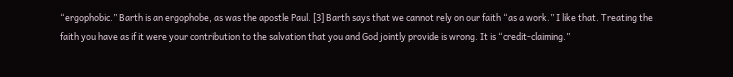“ergophobic.” Barth is an ergophobe, as was the apostle Paul. [3] Barth says that we cannot rely on our faith “as a work.” I like that. Treating the faith you have as if it were your contribution to the salvation that you and God jointly provide is wrong. It is “credit-claiming.”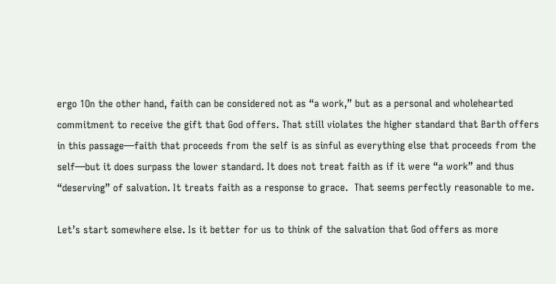ergo 1On the other hand, faith can be considered not as “a work,” but as a personal and wholehearted commitment to receive the gift that God offers. That still violates the higher standard that Barth offers in this passage—faith that proceeds from the self is as sinful as everything else that proceeds from the self—but it does surpass the lower standard. It does not treat faith as if it were “a work” and thus “deserving” of salvation. It treats faith as a response to grace.  That seems perfectly reasonable to me.

Let’s start somewhere else. Is it better for us to think of the salvation that God offers as more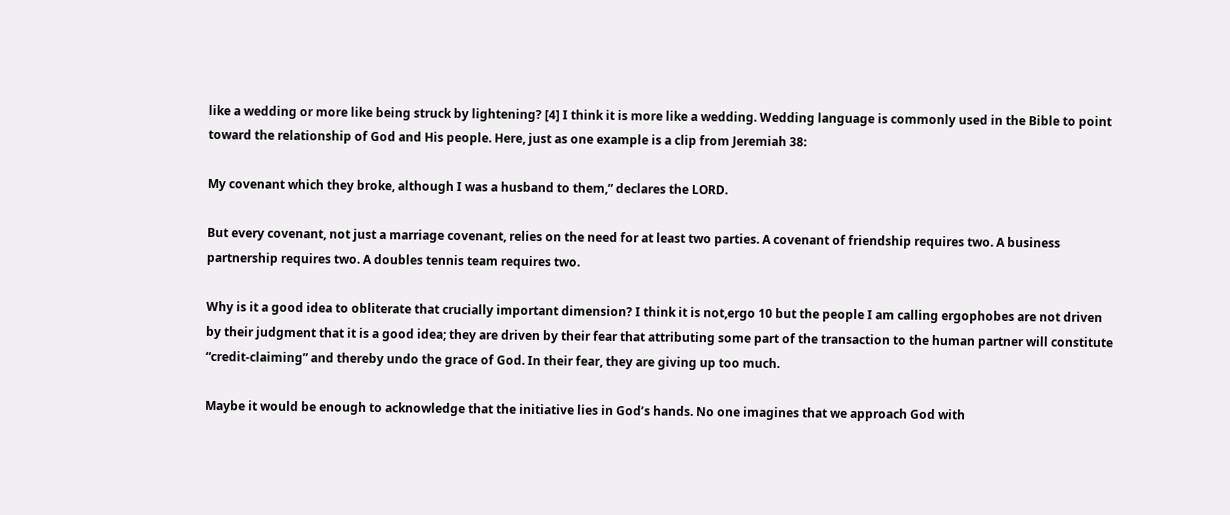like a wedding or more like being struck by lightening? [4] I think it is more like a wedding. Wedding language is commonly used in the Bible to point toward the relationship of God and His people. Here, just as one example is a clip from Jeremiah 38:

My covenant which they broke, although I was a husband to them,” declares the LORD.

But every covenant, not just a marriage covenant, relies on the need for at least two parties. A covenant of friendship requires two. A business partnership requires two. A doubles tennis team requires two.

Why is it a good idea to obliterate that crucially important dimension? I think it is not,ergo 10 but the people I am calling ergophobes are not driven by their judgment that it is a good idea; they are driven by their fear that attributing some part of the transaction to the human partner will constitute “credit-claiming” and thereby undo the grace of God. In their fear, they are giving up too much.

Maybe it would be enough to acknowledge that the initiative lies in God’s hands. No one imagines that we approach God with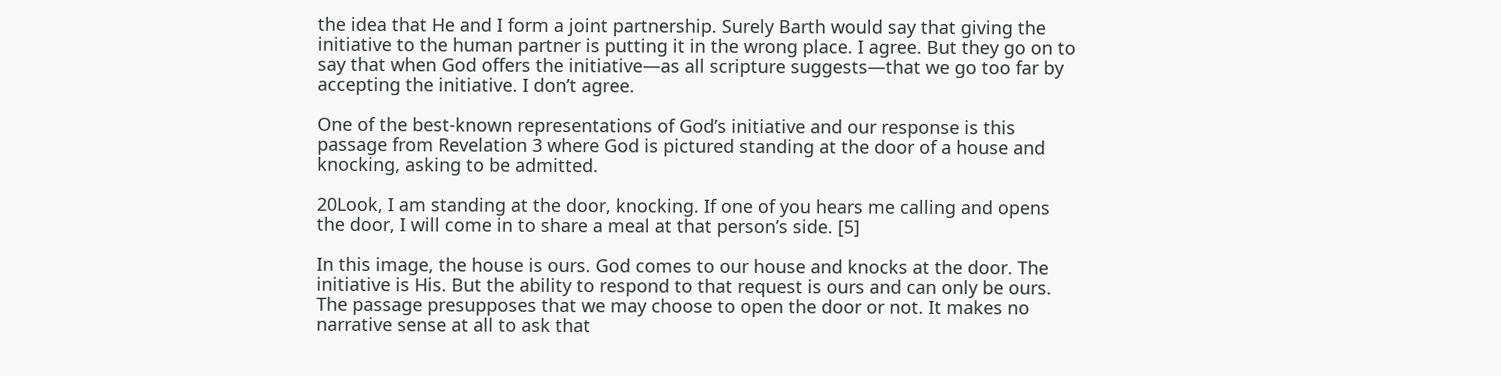the idea that He and I form a joint partnership. Surely Barth would say that giving the initiative to the human partner is putting it in the wrong place. I agree. But they go on to say that when God offers the initiative—as all scripture suggests—that we go too far by accepting the initiative. I don’t agree.

One of the best-known representations of God’s initiative and our response is this passage from Revelation 3 where God is pictured standing at the door of a house and knocking, asking to be admitted.

20Look, I am standing at the door, knocking. If one of you hears me calling and opens the door, I will come in to share a meal at that person’s side. [5]

In this image, the house is ours. God comes to our house and knocks at the door. The initiative is His. But the ability to respond to that request is ours and can only be ours. The passage presupposes that we may choose to open the door or not. It makes no narrative sense at all to ask that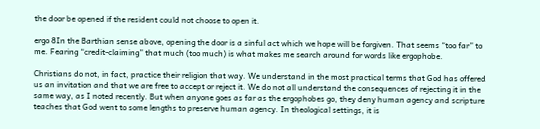the door be opened if the resident could not choose to open it.

ergo 8In the Barthian sense above, opening the door is a sinful act which we hope will be forgiven. That seems “too far” to me. Fearing “credit-claiming” that much (too much) is what makes me search around for words like ergophobe.

Christians do not, in fact, practice their religion that way. We understand in the most practical terms that God has offered us an invitation and that we are free to accept or reject it. We do not all understand the consequences of rejecting it in the same way, as I noted recently. But when anyone goes as far as the ergophobes go, they deny human agency and scripture teaches that God went to some lengths to preserve human agency. In theological settings, it is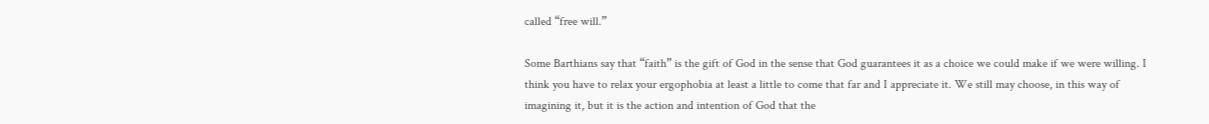called “free will.”

Some Barthians say that “faith” is the gift of God in the sense that God guarantees it as a choice we could make if we were willing. I think you have to relax your ergophobia at least a little to come that far and I appreciate it. We still may choose, in this way of imagining it, but it is the action and intention of God that the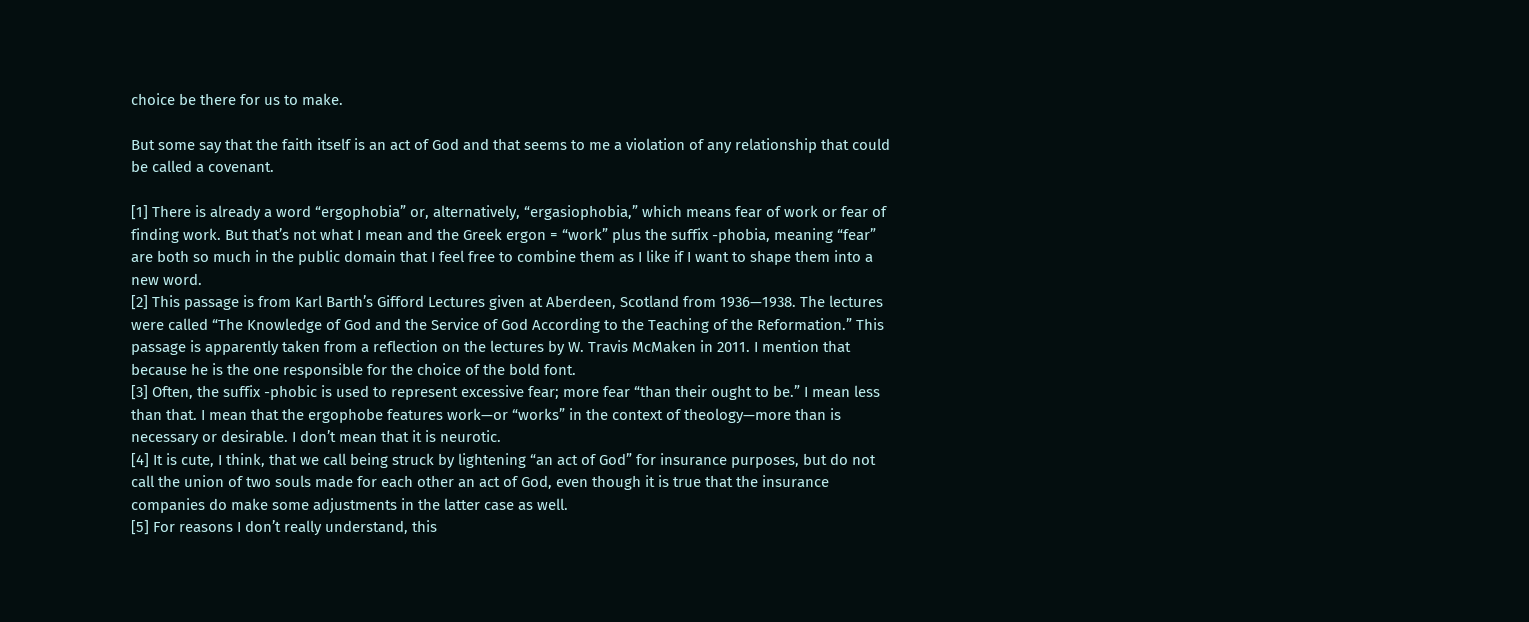choice be there for us to make.

But some say that the faith itself is an act of God and that seems to me a violation of any relationship that could be called a covenant.

[1] There is already a word “ergophobia” or, alternatively, “ergasiophobia,” which means fear of work or fear of finding work. But that’s not what I mean and the Greek ergon = “work” plus the suffix -phobia, meaning “fear” are both so much in the public domain that I feel free to combine them as I like if I want to shape them into a new word.
[2] This passage is from Karl Barth’s Gifford Lectures given at Aberdeen, Scotland from 1936—1938. The lectures were called “The Knowledge of God and the Service of God According to the Teaching of the Reformation.” This passage is apparently taken from a reflection on the lectures by W. Travis McMaken in 2011. I mention that because he is the one responsible for the choice of the bold font.
[3] Often, the suffix -phobic is used to represent excessive fear; more fear “than their ought to be.” I mean less than that. I mean that the ergophobe features work—or “works” in the context of theology—more than is necessary or desirable. I don’t mean that it is neurotic.
[4] It is cute, I think, that we call being struck by lightening “an act of God” for insurance purposes, but do not call the union of two souls made for each other an act of God, even though it is true that the insurance companies do make some adjustments in the latter case as well.
[5] For reasons I don’t really understand, this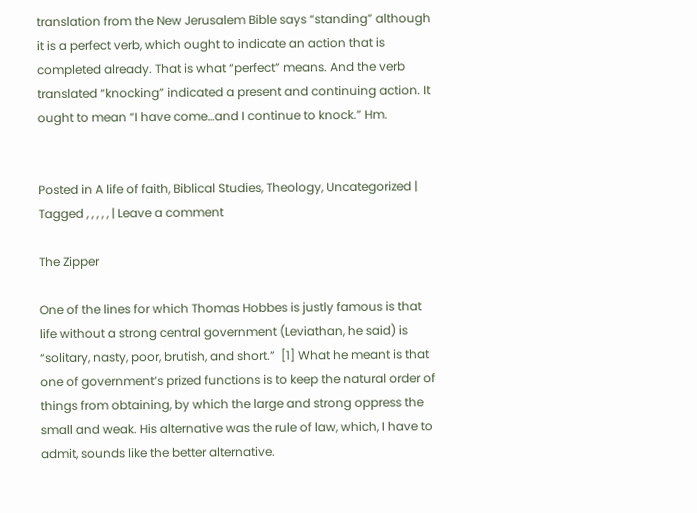translation from the New Jerusalem Bible says “standing” although it is a perfect verb, which ought to indicate an action that is completed already. That is what “perfect” means. And the verb translated “knocking” indicated a present and continuing action. It ought to mean “I have come…and I continue to knock.” Hm.


Posted in A life of faith, Biblical Studies, Theology, Uncategorized | Tagged , , , , , | Leave a comment

The Zipper

One of the lines for which Thomas Hobbes is justly famous is that life without a strong central government (Leviathan, he said) is “solitary, nasty, poor, brutish, and short.”  [1] What he meant is that one of government’s prized functions is to keep the natural order of things from obtaining, by which the large and strong oppress the small and weak. His alternative was the rule of law, which, I have to admit, sounds like the better alternative.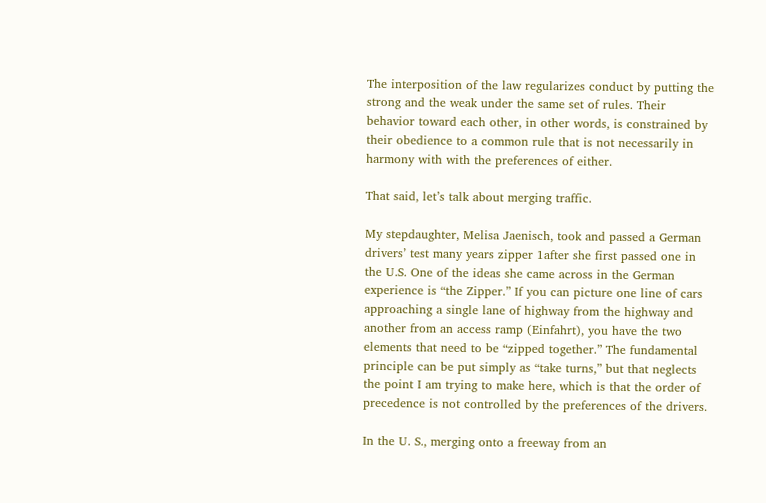The interposition of the law regularizes conduct by putting the strong and the weak under the same set of rules. Their behavior toward each other, in other words, is constrained by their obedience to a common rule that is not necessarily in harmony with with the preferences of either.

That said, let’s talk about merging traffic.

My stepdaughter, Melisa Jaenisch, took and passed a German drivers’ test many years zipper 1after she first passed one in the U.S. One of the ideas she came across in the German experience is “the Zipper.” If you can picture one line of cars approaching a single lane of highway from the highway and another from an access ramp (Einfahrt), you have the two elements that need to be “zipped together.” The fundamental principle can be put simply as “take turns,” but that neglects the point I am trying to make here, which is that the order of precedence is not controlled by the preferences of the drivers.

In the U. S., merging onto a freeway from an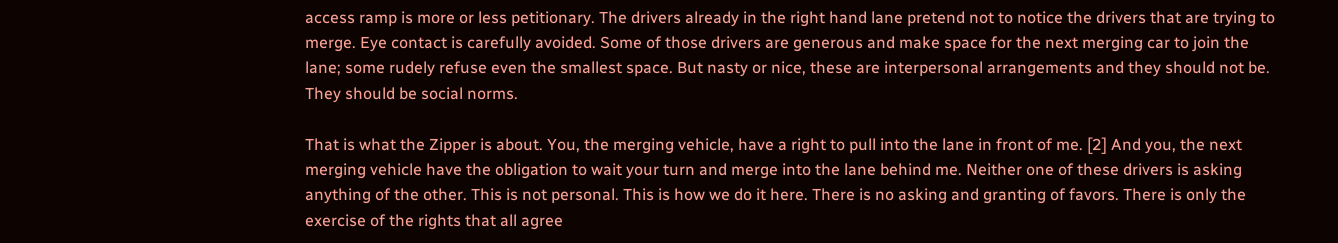access ramp is more or less petitionary. The drivers already in the right hand lane pretend not to notice the drivers that are trying to merge. Eye contact is carefully avoided. Some of those drivers are generous and make space for the next merging car to join the lane; some rudely refuse even the smallest space. But nasty or nice, these are interpersonal arrangements and they should not be.  They should be social norms.

That is what the Zipper is about. You, the merging vehicle, have a right to pull into the lane in front of me. [2] And you, the next merging vehicle have the obligation to wait your turn and merge into the lane behind me. Neither one of these drivers is asking anything of the other. This is not personal. This is how we do it here. There is no asking and granting of favors. There is only the exercise of the rights that all agree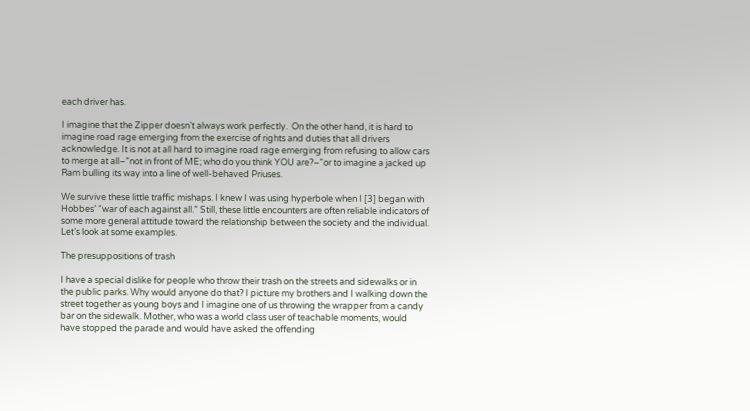each driver has.

I imagine that the Zipper doesn’t always work perfectly.  On the other hand, it is hard to imagine road rage emerging from the exercise of rights and duties that all drivers acknowledge. It is not at all hard to imagine road rage emerging from refusing to allow cars to merge at all–”not in front of ME; who do you think YOU are?–”or to imagine a jacked up Ram bulling its way into a line of well-behaved Priuses.

We survive these little traffic mishaps. I knew I was using hyperbole when I [3] began with Hobbes’ “war of each against all.” Still, these little encounters are often reliable indicators of some more general attitude toward the relationship between the society and the individual. Let’s look at some examples.

The presuppositions of trash

I have a special dislike for people who throw their trash on the streets and sidewalks or in the public parks. Why would anyone do that? I picture my brothers and I walking down the street together as young boys and I imagine one of us throwing the wrapper from a candy bar on the sidewalk. Mother, who was a world class user of teachable moments, would have stopped the parade and would have asked the offending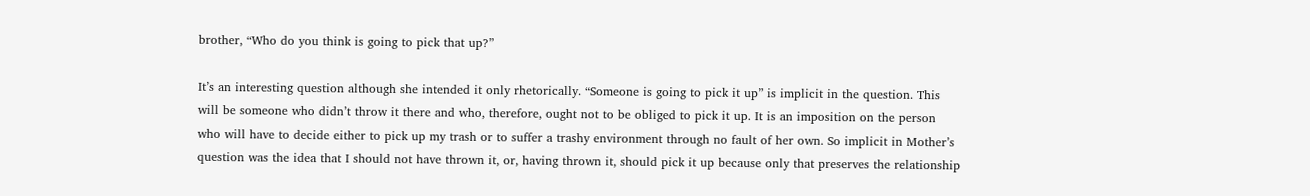brother, “Who do you think is going to pick that up?”

It’s an interesting question although she intended it only rhetorically. “Someone is going to pick it up” is implicit in the question. This will be someone who didn’t throw it there and who, therefore, ought not to be obliged to pick it up. It is an imposition on the person who will have to decide either to pick up my trash or to suffer a trashy environment through no fault of her own. So implicit in Mother’s question was the idea that I should not have thrown it, or, having thrown it, should pick it up because only that preserves the relationship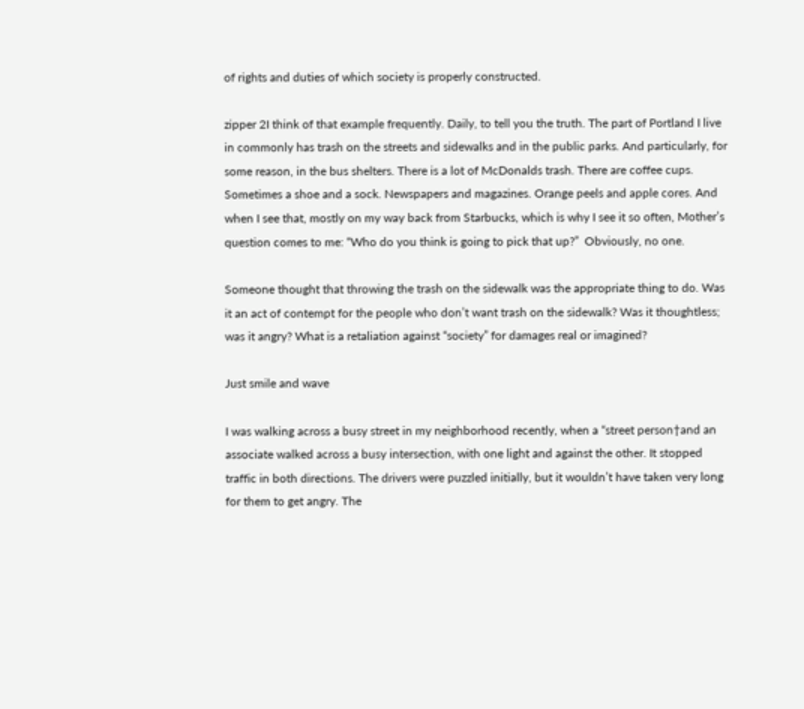of rights and duties of which society is properly constructed.

zipper 2I think of that example frequently. Daily, to tell you the truth. The part of Portland I live in commonly has trash on the streets and sidewalks and in the public parks. And particularly, for some reason, in the bus shelters. There is a lot of McDonalds trash. There are coffee cups. Sometimes a shoe and a sock. Newspapers and magazines. Orange peels and apple cores. And when I see that, mostly on my way back from Starbucks, which is why I see it so often, Mother’s question comes to me: “Who do you think is going to pick that up?”  Obviously, no one.

Someone thought that throwing the trash on the sidewalk was the appropriate thing to do. Was it an act of contempt for the people who don’t want trash on the sidewalk? Was it thoughtless; was it angry? What is a retaliation against “society” for damages real or imagined?

Just smile and wave

I was walking across a busy street in my neighborhood recently, when a “street person†and an associate walked across a busy intersection, with one light and against the other. It stopped traffic in both directions. The drivers were puzzled initially, but it wouldn’t have taken very long for them to get angry. The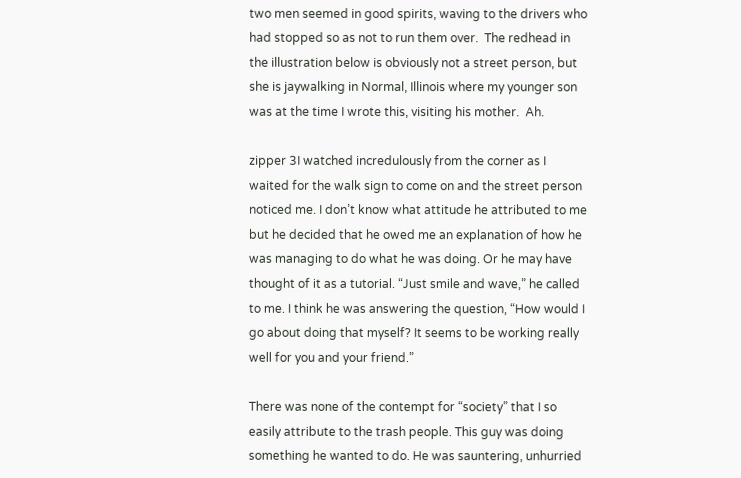two men seemed in good spirits, waving to the drivers who had stopped so as not to run them over.  The redhead in the illustration below is obviously not a street person, but she is jaywalking in Normal, Illinois where my younger son was at the time I wrote this, visiting his mother.  Ah.

zipper 3I watched incredulously from the corner as I waited for the walk sign to come on and the street person noticed me. I don’t know what attitude he attributed to me but he decided that he owed me an explanation of how he was managing to do what he was doing. Or he may have thought of it as a tutorial. “Just smile and wave,” he called to me. I think he was answering the question, “How would I go about doing that myself? It seems to be working really well for you and your friend.”

There was none of the contempt for “society” that I so easily attribute to the trash people. This guy was doing something he wanted to do. He was sauntering, unhurried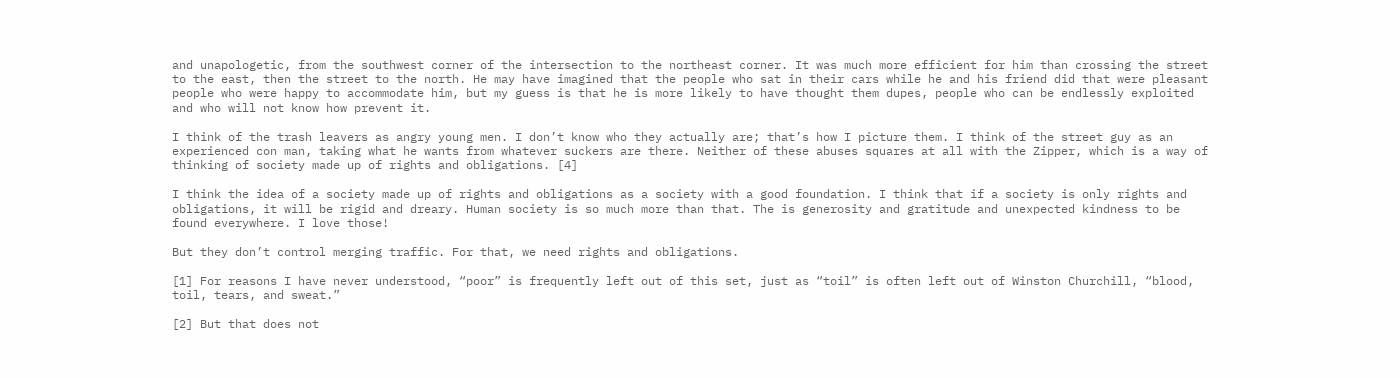and unapologetic, from the southwest corner of the intersection to the northeast corner. It was much more efficient for him than crossing the street to the east, then the street to the north. He may have imagined that the people who sat in their cars while he and his friend did that were pleasant people who were happy to accommodate him, but my guess is that he is more likely to have thought them dupes, people who can be endlessly exploited and who will not know how prevent it.

I think of the trash leavers as angry young men. I don’t know who they actually are; that’s how I picture them. I think of the street guy as an experienced con man, taking what he wants from whatever suckers are there. Neither of these abuses squares at all with the Zipper, which is a way of thinking of society made up of rights and obligations. [4]

I think the idea of a society made up of rights and obligations as a society with a good foundation. I think that if a society is only rights and obligations, it will be rigid and dreary. Human society is so much more than that. The is generosity and gratitude and unexpected kindness to be found everywhere. I love those!

But they don’t control merging traffic. For that, we need rights and obligations.

[1] For reasons I have never understood, “poor” is frequently left out of this set, just as “toil” is often left out of Winston Churchill, “blood, toil, tears, and sweat.”

[2] But that does not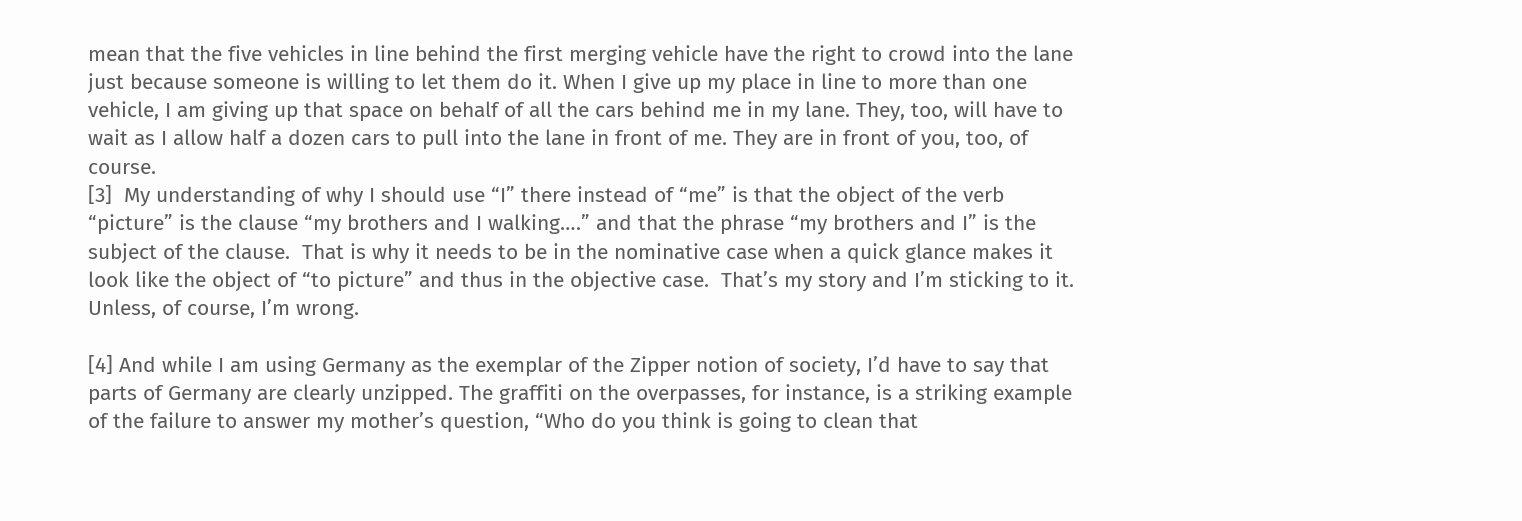mean that the five vehicles in line behind the first merging vehicle have the right to crowd into the lane just because someone is willing to let them do it. When I give up my place in line to more than one vehicle, I am giving up that space on behalf of all the cars behind me in my lane. They, too, will have to wait as I allow half a dozen cars to pull into the lane in front of me. They are in front of you, too, of course.
[3]  My understanding of why I should use “I” there instead of “me” is that the object of the verb “picture” is the clause “my brothers and I walking….” and that the phrase “my brothers and I” is the subject of the clause.  That is why it needs to be in the nominative case when a quick glance makes it look like the object of “to picture” and thus in the objective case.  That’s my story and I’m sticking to it.  Unless, of course, I’m wrong.

[4] And while I am using Germany as the exemplar of the Zipper notion of society, I’d have to say that parts of Germany are clearly unzipped. The graffiti on the overpasses, for instance, is a striking example of the failure to answer my mother’s question, “Who do you think is going to clean that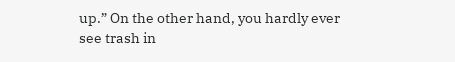up.” On the other hand, you hardly ever see trash in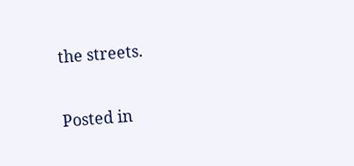the streets.

Posted in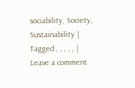sociability, Society, Sustainability | Tagged , , , , , | Leave a comment